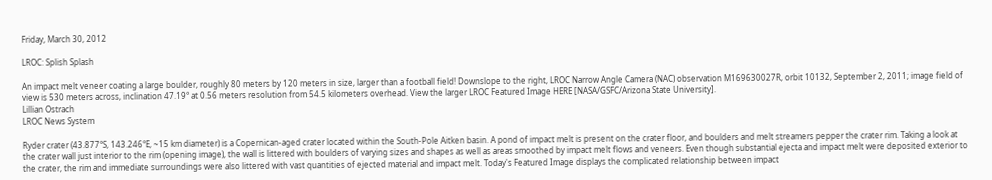Friday, March 30, 2012

LROC: Splish Splash

An impact melt veneer coating a large boulder, roughly 80 meters by 120 meters in size, larger than a football field! Downslope to the right, LROC Narrow Angle Camera (NAC) observation M169630027R, orbit 10132, September 2, 2011; image field of view is 530 meters across, inclination 47.19° at 0.56 meters resolution from 54.5 kilometers overhead. View the larger LROC Featured Image HERE [NASA/GSFC/Arizona State University].
Lillian Ostrach
LROC News System

Ryder crater (43.877°S, 143.246°E, ~15 km diameter) is a Copernican-aged crater located within the South-Pole Aitken basin. A pond of impact melt is present on the crater floor, and boulders and melt streamers pepper the crater rim. Taking a look at the crater wall just interior to the rim (opening image), the wall is littered with boulders of varying sizes and shapes as well as areas smoothed by impact melt flows and veneers. Even though substantial ejecta and impact melt were deposited exterior to the crater, the rim and immediate surroundings were also littered with vast quantities of ejected material and impact melt. Today's Featured Image displays the complicated relationship between impact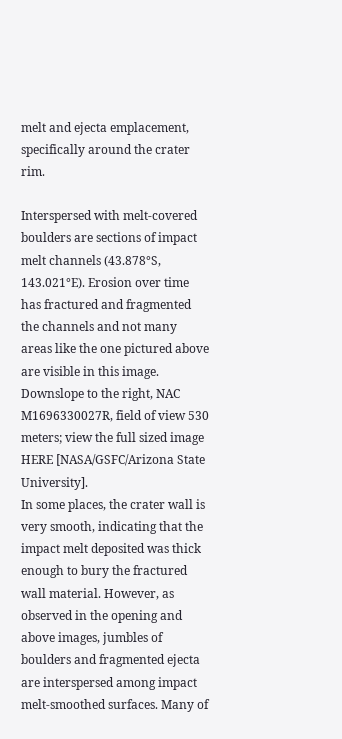melt and ejecta emplacement, specifically around the crater rim.

Interspersed with melt-covered boulders are sections of impact melt channels (43.878°S, 143.021°E). Erosion over time has fractured and fragmented the channels and not many areas like the one pictured above are visible in this image. Downslope to the right, NAC M1696330027R, field of view 530 meters; view the full sized image HERE [NASA/GSFC/Arizona State University].
In some places, the crater wall is very smooth, indicating that the impact melt deposited was thick enough to bury the fractured wall material. However, as observed in the opening and above images, jumbles of boulders and fragmented ejecta are interspersed among impact melt-smoothed surfaces. Many of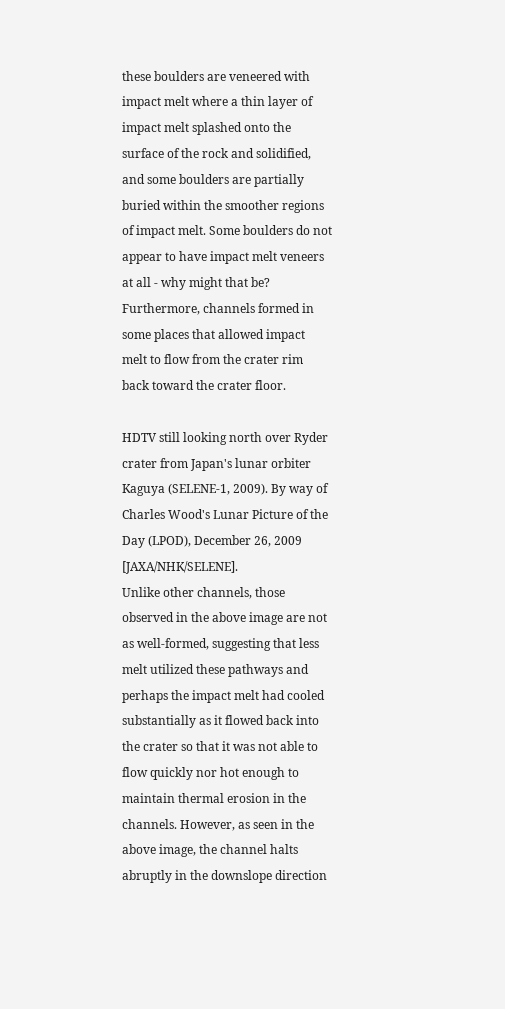these boulders are veneered with impact melt where a thin layer of impact melt splashed onto the surface of the rock and solidified, and some boulders are partially buried within the smoother regions of impact melt. Some boulders do not appear to have impact melt veneers at all - why might that be? Furthermore, channels formed in some places that allowed impact melt to flow from the crater rim back toward the crater floor.

HDTV still looking north over Ryder crater from Japan's lunar orbiter Kaguya (SELENE-1, 2009). By way of Charles Wood's Lunar Picture of the Day (LPOD), December 26, 2009 [JAXA/NHK/SELENE].
Unlike other channels, those observed in the above image are not as well-formed, suggesting that less melt utilized these pathways and perhaps the impact melt had cooled substantially as it flowed back into the crater so that it was not able to flow quickly nor hot enough to maintain thermal erosion in the channels. However, as seen in the above image, the channel halts abruptly in the downslope direction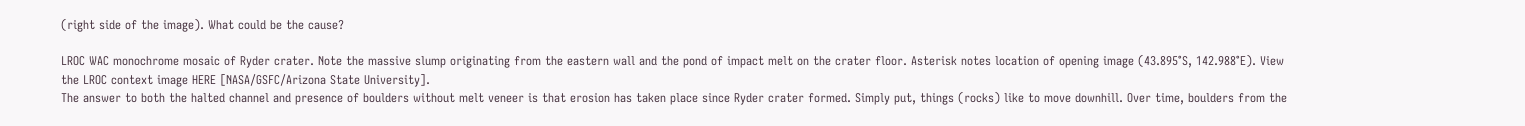(right side of the image). What could be the cause?

LROC WAC monochrome mosaic of Ryder crater. Note the massive slump originating from the eastern wall and the pond of impact melt on the crater floor. Asterisk notes location of opening image (43.895°S, 142.988°E). View the LROC context image HERE [NASA/GSFC/Arizona State University].
The answer to both the halted channel and presence of boulders without melt veneer is that erosion has taken place since Ryder crater formed. Simply put, things (rocks) like to move downhill. Over time, boulders from the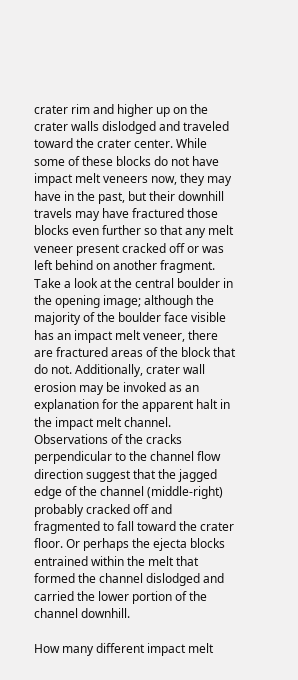crater rim and higher up on the crater walls dislodged and traveled toward the crater center. While some of these blocks do not have impact melt veneers now, they may have in the past, but their downhill travels may have fractured those blocks even further so that any melt veneer present cracked off or was left behind on another fragment. Take a look at the central boulder in the opening image; although the majority of the boulder face visible has an impact melt veneer, there are fractured areas of the block that do not. Additionally, crater wall erosion may be invoked as an explanation for the apparent halt in the impact melt channel. Observations of the cracks perpendicular to the channel flow direction suggest that the jagged edge of the channel (middle-right) probably cracked off and fragmented to fall toward the crater floor. Or perhaps the ejecta blocks entrained within the melt that formed the channel dislodged and carried the lower portion of the channel downhill.

How many different impact melt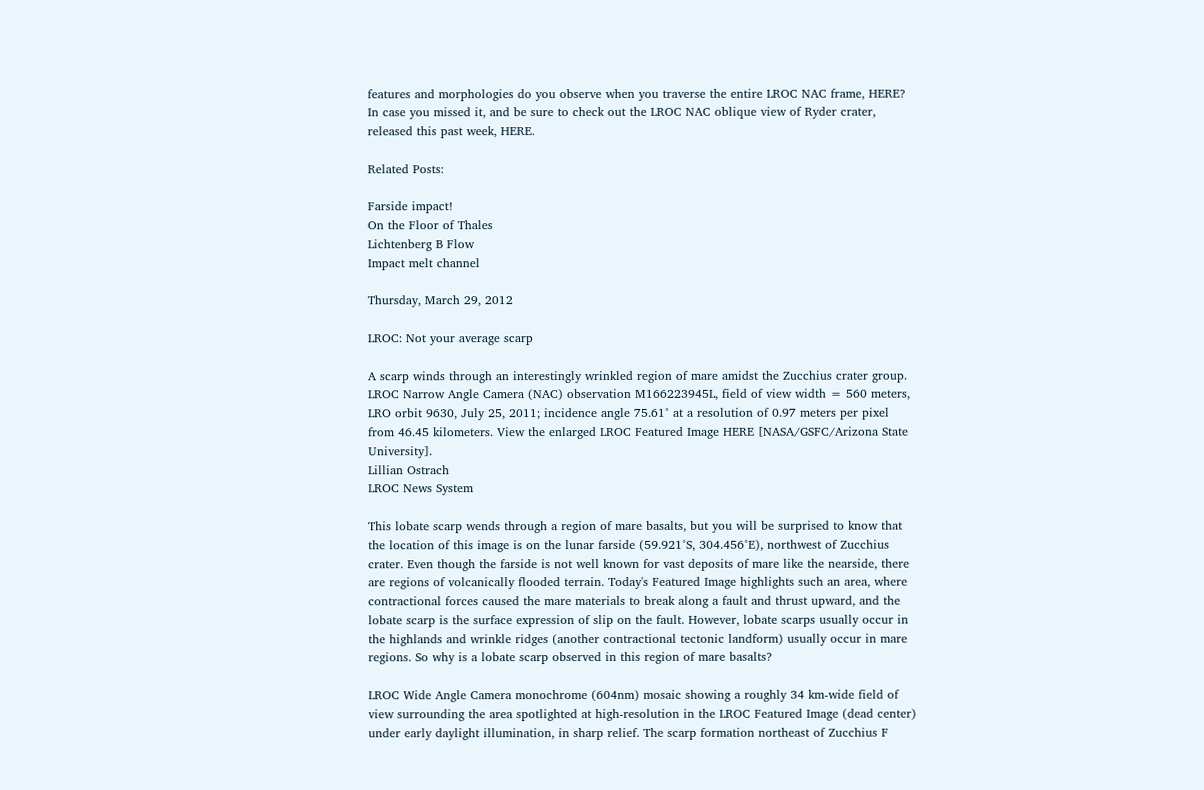features and morphologies do you observe when you traverse the entire LROC NAC frame, HERE? In case you missed it, and be sure to check out the LROC NAC oblique view of Ryder crater, released this past week, HERE.

Related Posts:

Farside impact!
On the Floor of Thales
Lichtenberg B Flow
Impact melt channel

Thursday, March 29, 2012

LROC: Not your average scarp

A scarp winds through an interestingly wrinkled region of mare amidst the Zucchius crater group. LROC Narrow Angle Camera (NAC) observation M166223945L, field of view width = 560 meters, LRO orbit 9630, July 25, 2011; incidence angle 75.61° at a resolution of 0.97 meters per pixel from 46.45 kilometers. View the enlarged LROC Featured Image HERE [NASA/GSFC/Arizona State University].
Lillian Ostrach
LROC News System

This lobate scarp wends through a region of mare basalts, but you will be surprised to know that the location of this image is on the lunar farside (59.921°S, 304.456°E), northwest of Zucchius crater. Even though the farside is not well known for vast deposits of mare like the nearside, there are regions of volcanically flooded terrain. Today's Featured Image highlights such an area, where contractional forces caused the mare materials to break along a fault and thrust upward, and the lobate scarp is the surface expression of slip on the fault. However, lobate scarps usually occur in the highlands and wrinkle ridges (another contractional tectonic landform) usually occur in mare regions. So why is a lobate scarp observed in this region of mare basalts?

LROC Wide Angle Camera monochrome (604nm) mosaic showing a roughly 34 km-wide field of view surrounding the area spotlighted at high-resolution in the LROC Featured Image (dead center) under early daylight illumination, in sharp relief. The scarp formation northeast of Zucchius F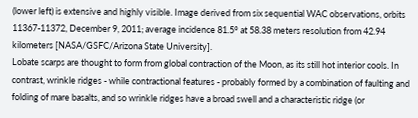(lower left) is extensive and highly visible. Image derived from six sequential WAC observations, orbits 11367-11372, December 9, 2011; average incidence 81.5° at 58.38 meters resolution from 42.94 kilometers [NASA/GSFC/Arizona State University].
Lobate scarps are thought to form from global contraction of the Moon, as its still hot interior cools. In contrast, wrinkle ridges - while contractional features - probably formed by a combination of faulting and folding of mare basalts, and so wrinkle ridges have a broad swell and a characteristic ridge (or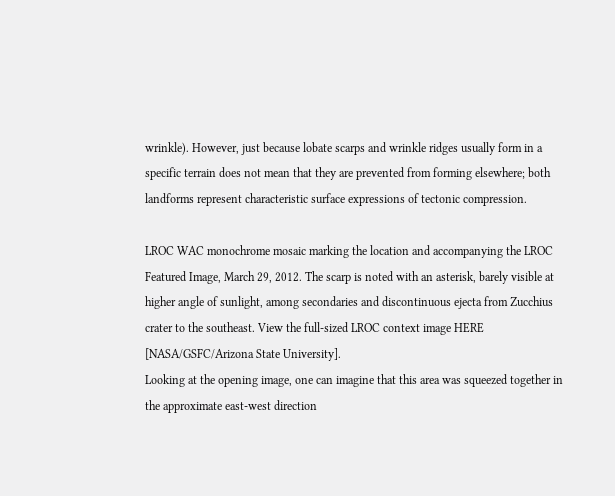wrinkle). However, just because lobate scarps and wrinkle ridges usually form in a specific terrain does not mean that they are prevented from forming elsewhere; both landforms represent characteristic surface expressions of tectonic compression.

LROC WAC monochrome mosaic marking the location and accompanying the LROC Featured Image, March 29, 2012. The scarp is noted with an asterisk, barely visible at higher angle of sunlight, among secondaries and discontinuous ejecta from Zucchius crater to the southeast. View the full-sized LROC context image HERE [NASA/GSFC/Arizona State University].
Looking at the opening image, one can imagine that this area was squeezed together in the approximate east-west direction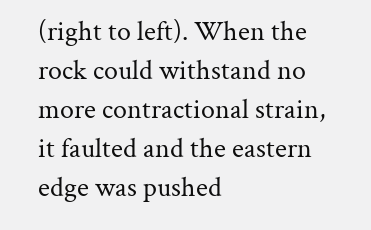(right to left). When the rock could withstand no more contractional strain, it faulted and the eastern edge was pushed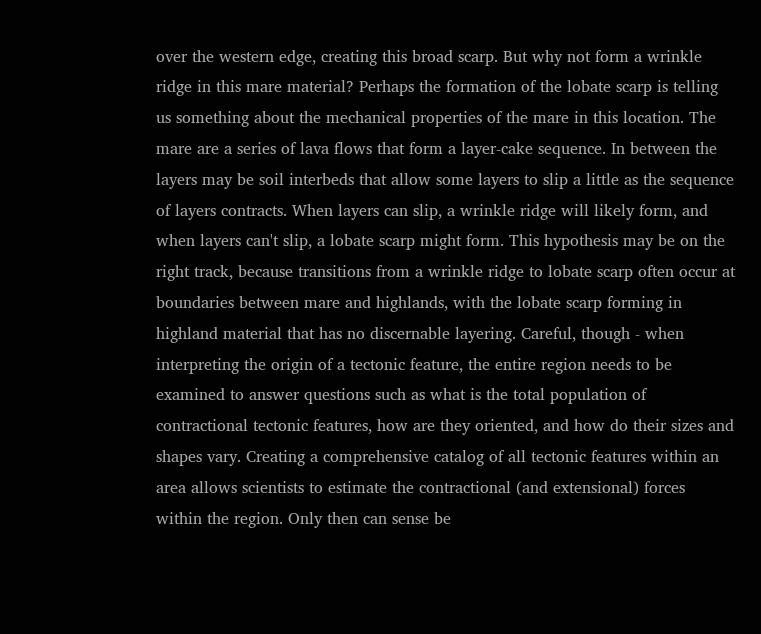over the western edge, creating this broad scarp. But why not form a wrinkle ridge in this mare material? Perhaps the formation of the lobate scarp is telling us something about the mechanical properties of the mare in this location. The mare are a series of lava flows that form a layer-cake sequence. In between the layers may be soil interbeds that allow some layers to slip a little as the sequence of layers contracts. When layers can slip, a wrinkle ridge will likely form, and when layers can't slip, a lobate scarp might form. This hypothesis may be on the right track, because transitions from a wrinkle ridge to lobate scarp often occur at boundaries between mare and highlands, with the lobate scarp forming in highland material that has no discernable layering. Careful, though - when interpreting the origin of a tectonic feature, the entire region needs to be examined to answer questions such as what is the total population of contractional tectonic features, how are they oriented, and how do their sizes and shapes vary. Creating a comprehensive catalog of all tectonic features within an area allows scientists to estimate the contractional (and extensional) forces within the region. Only then can sense be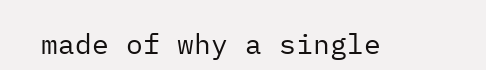made of why a single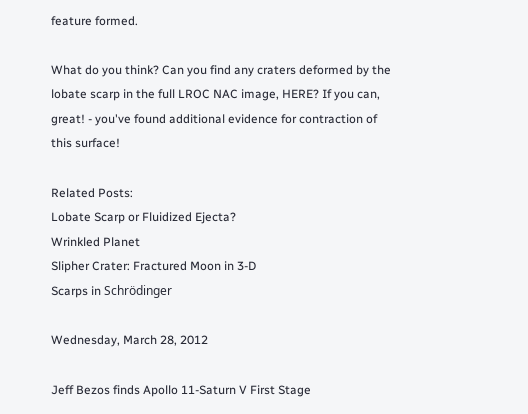feature formed.

What do you think? Can you find any craters deformed by the lobate scarp in the full LROC NAC image, HERE? If you can, great! - you've found additional evidence for contraction of this surface!

Related Posts:
Lobate Scarp or Fluidized Ejecta?
Wrinkled Planet
Slipher Crater: Fractured Moon in 3-D
Scarps in Schrödinger

Wednesday, March 28, 2012

Jeff Bezos finds Apollo 11-Saturn V First Stage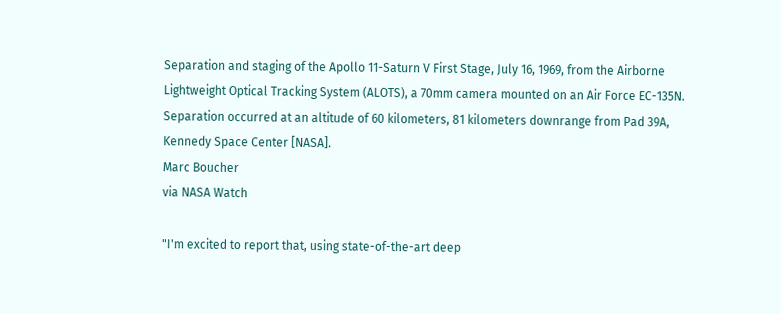Separation and staging of the Apollo 11-Saturn V First Stage, July 16, 1969, from the Airborne Lightweight Optical Tracking System (ALOTS), a 70mm camera mounted on an Air Force EC-135N. Separation occurred at an altitude of 60 kilometers, 81 kilometers downrange from Pad 39A, Kennedy Space Center [NASA].
Marc Boucher
via NASA Watch

"I'm excited to report that, using state-of-the-art deep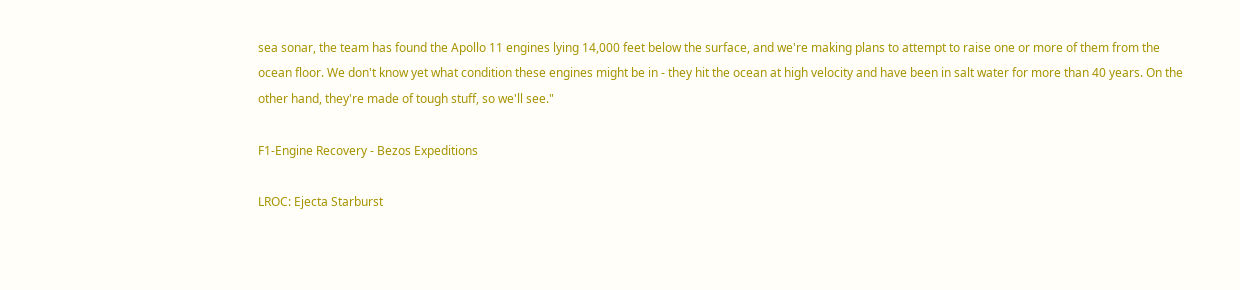sea sonar, the team has found the Apollo 11 engines lying 14,000 feet below the surface, and we're making plans to attempt to raise one or more of them from the ocean floor. We don't know yet what condition these engines might be in - they hit the ocean at high velocity and have been in salt water for more than 40 years. On the other hand, they're made of tough stuff, so we'll see."

F1-Engine Recovery - Bezos Expeditions

LROC: Ejecta Starburst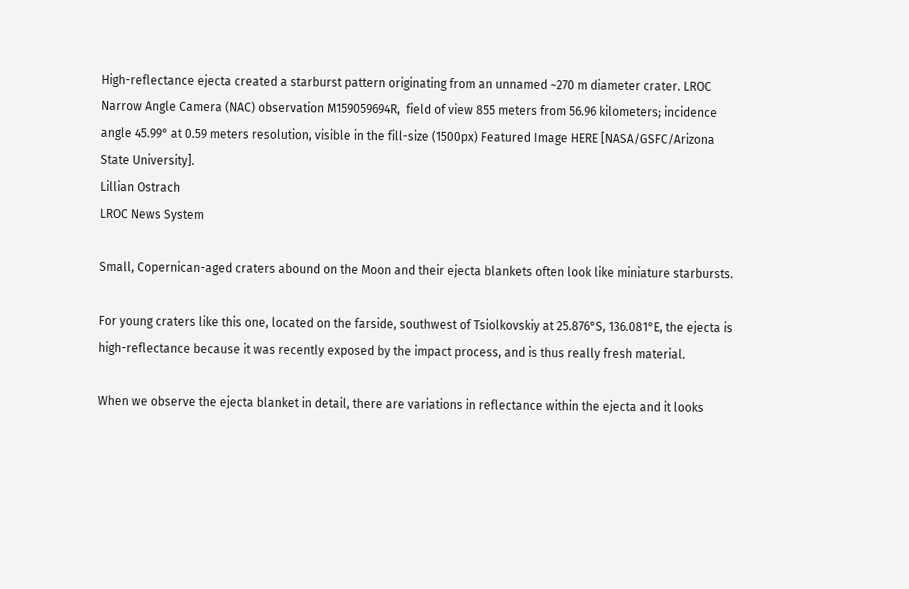High-reflectance ejecta created a starburst pattern originating from an unnamed ~270 m diameter crater. LROC Narrow Angle Camera (NAC) observation M159059694R,  field of view 855 meters from 56.96 kilometers; incidence angle 45.99° at 0.59 meters resolution, visible in the fill-size (1500px) Featured Image HERE [NASA/GSFC/Arizona State University].
Lillian Ostrach
LROC News System

Small, Copernican-aged craters abound on the Moon and their ejecta blankets often look like miniature starbursts.

For young craters like this one, located on the farside, southwest of Tsiolkovskiy at 25.876°S, 136.081°E, the ejecta is high-reflectance because it was recently exposed by the impact process, and is thus really fresh material.

When we observe the ejecta blanket in detail, there are variations in reflectance within the ejecta and it looks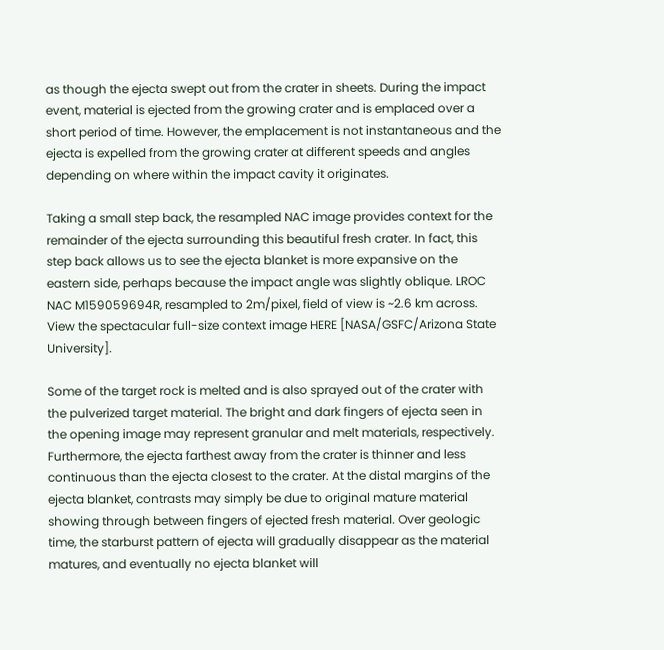as though the ejecta swept out from the crater in sheets. During the impact event, material is ejected from the growing crater and is emplaced over a short period of time. However, the emplacement is not instantaneous and the ejecta is expelled from the growing crater at different speeds and angles depending on where within the impact cavity it originates.

Taking a small step back, the resampled NAC image provides context for the remainder of the ejecta surrounding this beautiful fresh crater. In fact, this step back allows us to see the ejecta blanket is more expansive on the eastern side, perhaps because the impact angle was slightly oblique. LROC NAC M159059694R, resampled to 2m/pixel, field of view is ~2.6 km across. View the spectacular full-size context image HERE [NASA/GSFC/Arizona State University].

Some of the target rock is melted and is also sprayed out of the crater with the pulverized target material. The bright and dark fingers of ejecta seen in the opening image may represent granular and melt materials, respectively. Furthermore, the ejecta farthest away from the crater is thinner and less continuous than the ejecta closest to the crater. At the distal margins of the ejecta blanket, contrasts may simply be due to original mature material showing through between fingers of ejected fresh material. Over geologic time, the starburst pattern of ejecta will gradually disappear as the material matures, and eventually no ejecta blanket will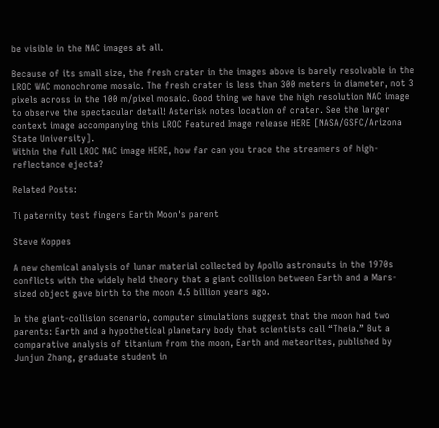be visible in the NAC images at all.

Because of its small size, the fresh crater in the images above is barely resolvable in the LROC WAC monochrome mosaic. The fresh crater is less than 300 meters in diameter, not 3 pixels across in the 100 m/pixel mosaic. Good thing we have the high resolution NAC image to observe the spectacular detail! Asterisk notes location of crater. See the larger context image accompanying this LROC Featured Image release HERE [NASA/GSFC/Arizona State University].
Within the full LROC NAC image HERE, how far can you trace the streamers of high-reflectance ejecta?

Related Posts:

Ti paternity test fingers Earth Moon's parent

Steve Koppes

A new chemical analysis of lunar material collected by Apollo astronauts in the 1970s conflicts with the widely held theory that a giant collision between Earth and a Mars-sized object gave birth to the moon 4.5 billion years ago.

In the giant-collision scenario, computer simulations suggest that the moon had two parents: Earth and a hypothetical planetary body that scientists call “Theia.” But a comparative analysis of titanium from the moon, Earth and meteorites, published by Junjun Zhang, graduate student in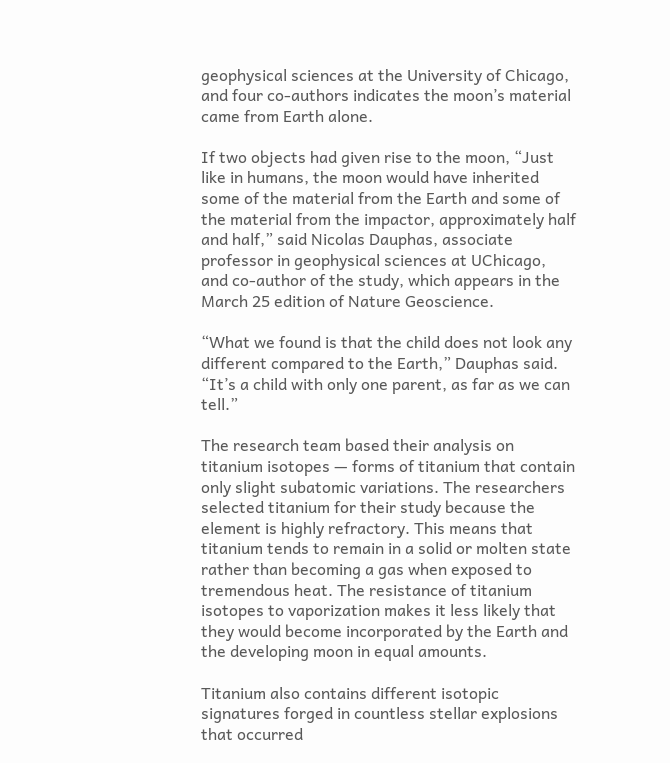geophysical sciences at the University of Chicago, and four co-authors indicates the moon’s material came from Earth alone.

If two objects had given rise to the moon, “Just like in humans, the moon would have inherited some of the material from the Earth and some of the material from the impactor, approximately half and half,” said Nicolas Dauphas, associate professor in geophysical sciences at UChicago, and co-author of the study, which appears in the March 25 edition of Nature Geoscience.

“What we found is that the child does not look any different compared to the Earth,” Dauphas said. “It’s a child with only one parent, as far as we can tell.”

The research team based their analysis on titanium isotopes — forms of titanium that contain only slight subatomic variations. The researchers selected titanium for their study because the element is highly refractory. This means that titanium tends to remain in a solid or molten state rather than becoming a gas when exposed to tremendous heat. The resistance of titanium isotopes to vaporization makes it less likely that they would become incorporated by the Earth and the developing moon in equal amounts.

Titanium also contains different isotopic signatures forged in countless stellar explosions that occurred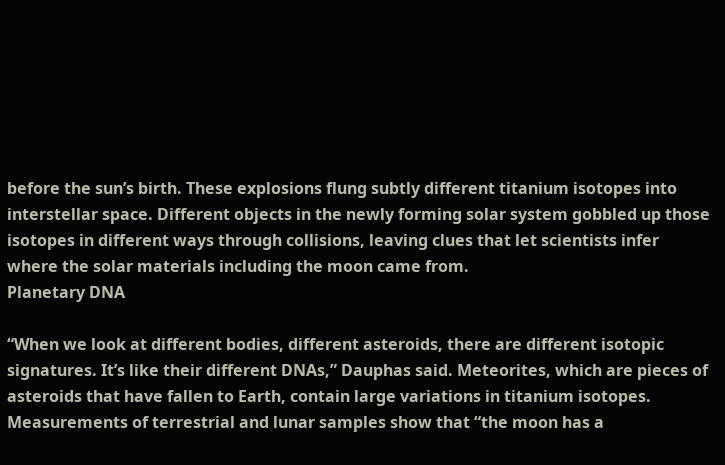before the sun’s birth. These explosions flung subtly different titanium isotopes into interstellar space. Different objects in the newly forming solar system gobbled up those isotopes in different ways through collisions, leaving clues that let scientists infer where the solar materials including the moon came from.
Planetary DNA

“When we look at different bodies, different asteroids, there are different isotopic signatures. It’s like their different DNAs,” Dauphas said. Meteorites, which are pieces of asteroids that have fallen to Earth, contain large variations in titanium isotopes. Measurements of terrestrial and lunar samples show that “the moon has a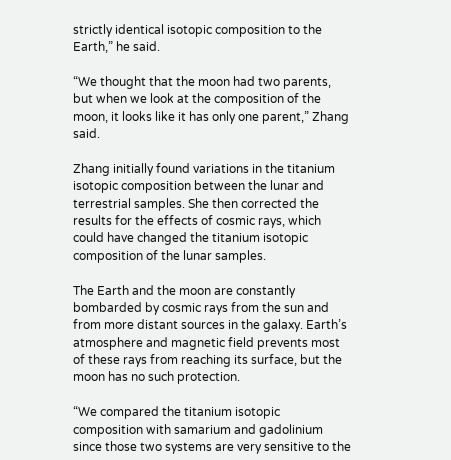strictly identical isotopic composition to the Earth,” he said.

“We thought that the moon had two parents, but when we look at the composition of the moon, it looks like it has only one parent,” Zhang said.

Zhang initially found variations in the titanium isotopic composition between the lunar and terrestrial samples. She then corrected the results for the effects of cosmic rays, which could have changed the titanium isotopic composition of the lunar samples.

The Earth and the moon are constantly bombarded by cosmic rays from the sun and from more distant sources in the galaxy. Earth’s atmosphere and magnetic field prevents most of these rays from reaching its surface, but the moon has no such protection.

“We compared the titanium isotopic composition with samarium and gadolinium since those two systems are very sensitive to the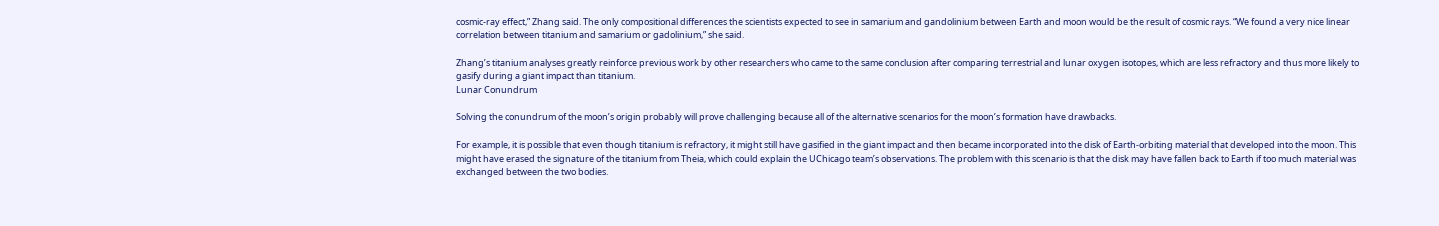cosmic-ray effect,” Zhang said. The only compositional differences the scientists expected to see in samarium and gandolinium between Earth and moon would be the result of cosmic rays. “We found a very nice linear correlation between titanium and samarium or gadolinium,” she said.

Zhang’s titanium analyses greatly reinforce previous work by other researchers who came to the same conclusion after comparing terrestrial and lunar oxygen isotopes, which are less refractory and thus more likely to gasify during a giant impact than titanium.
Lunar Conundrum

Solving the conundrum of the moon’s origin probably will prove challenging because all of the alternative scenarios for the moon’s formation have drawbacks.

For example, it is possible that even though titanium is refractory, it might still have gasified in the giant impact and then became incorporated into the disk of Earth-orbiting material that developed into the moon. This might have erased the signature of the titanium from Theia, which could explain the UChicago team’s observations. The problem with this scenario is that the disk may have fallen back to Earth if too much material was exchanged between the two bodies.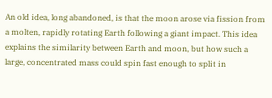An old idea, long abandoned, is that the moon arose via fission from a molten, rapidly rotating Earth following a giant impact. This idea explains the similarity between Earth and moon, but how such a large, concentrated mass could spin fast enough to split in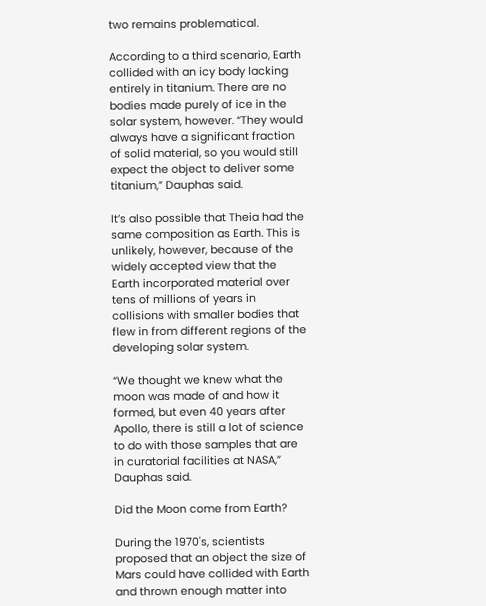two remains problematical.

According to a third scenario, Earth collided with an icy body lacking entirely in titanium. There are no bodies made purely of ice in the solar system, however. “They would always have a significant fraction of solid material, so you would still expect the object to deliver some titanium,” Dauphas said.

It’s also possible that Theia had the same composition as Earth. This is unlikely, however, because of the widely accepted view that the Earth incorporated material over tens of millions of years in collisions with smaller bodies that flew in from different regions of the developing solar system.

“We thought we knew what the moon was made of and how it formed, but even 40 years after Apollo, there is still a lot of science to do with those samples that are in curatorial facilities at NASA,” Dauphas said.

Did the Moon come from Earth?

During the 1970's, scientists proposed that an object the size of Mars could have collided with Earth and thrown enough matter into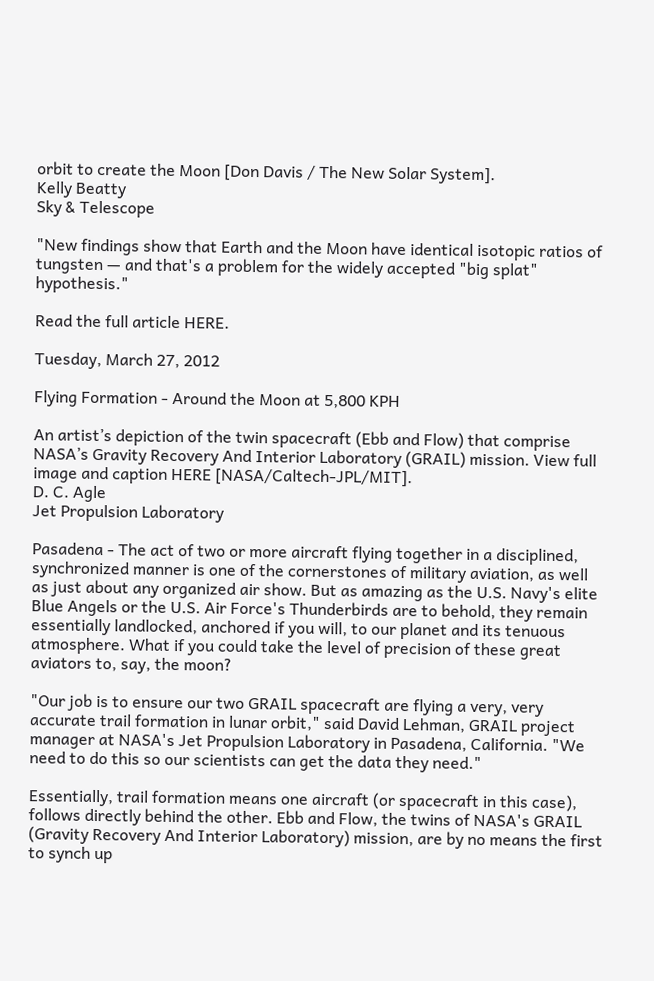orbit to create the Moon [Don Davis / The New Solar System].
Kelly Beatty
Sky & Telescope

"New findings show that Earth and the Moon have identical isotopic ratios of tungsten — and that's a problem for the widely accepted "big splat" hypothesis."

Read the full article HERE.

Tuesday, March 27, 2012

Flying Formation - Around the Moon at 5,800 KPH

An artist’s depiction of the twin spacecraft (Ebb and Flow) that comprise NASA’s Gravity Recovery And Interior Laboratory (GRAIL) mission. View full image and caption HERE [NASA/Caltech-JPL/MIT].
D. C. Agle
Jet Propulsion Laboratory

Pasadena - The act of two or more aircraft flying together in a disciplined, synchronized manner is one of the cornerstones of military aviation, as well as just about any organized air show. But as amazing as the U.S. Navy's elite Blue Angels or the U.S. Air Force's Thunderbirds are to behold, they remain essentially landlocked, anchored if you will, to our planet and its tenuous atmosphere. What if you could take the level of precision of these great aviators to, say, the moon?

"Our job is to ensure our two GRAIL spacecraft are flying a very, very accurate trail formation in lunar orbit," said David Lehman, GRAIL project manager at NASA's Jet Propulsion Laboratory in Pasadena, California. "We need to do this so our scientists can get the data they need."

Essentially, trail formation means one aircraft (or spacecraft in this case), follows directly behind the other. Ebb and Flow, the twins of NASA's GRAIL (Gravity Recovery And Interior Laboratory) mission, are by no means the first to synch up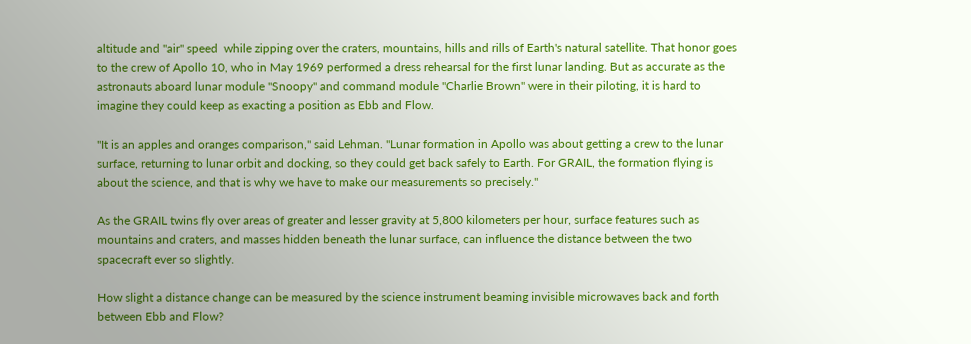altitude and "air" speed  while zipping over the craters, mountains, hills and rills of Earth's natural satellite. That honor goes to the crew of Apollo 10, who in May 1969 performed a dress rehearsal for the first lunar landing. But as accurate as the astronauts aboard lunar module "Snoopy" and command module "Charlie Brown" were in their piloting, it is hard to imagine they could keep as exacting a position as Ebb and Flow.

"It is an apples and oranges comparison," said Lehman. "Lunar formation in Apollo was about getting a crew to the lunar surface, returning to lunar orbit and docking, so they could get back safely to Earth. For GRAIL, the formation flying is about the science, and that is why we have to make our measurements so precisely."

As the GRAIL twins fly over areas of greater and lesser gravity at 5,800 kilometers per hour, surface features such as mountains and craters, and masses hidden beneath the lunar surface, can influence the distance between the two spacecraft ever so slightly.

How slight a distance change can be measured by the science instrument beaming invisible microwaves back and forth between Ebb and Flow?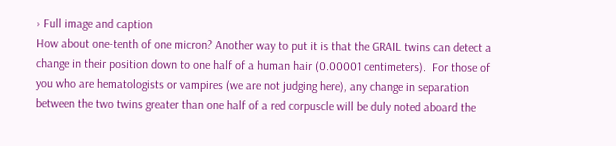› Full image and caption
How about one-tenth of one micron? Another way to put it is that the GRAIL twins can detect a change in their position down to one half of a human hair (0.00001 centimeters).  For those of you who are hematologists or vampires (we are not judging here), any change in separation between the two twins greater than one half of a red corpuscle will be duly noted aboard the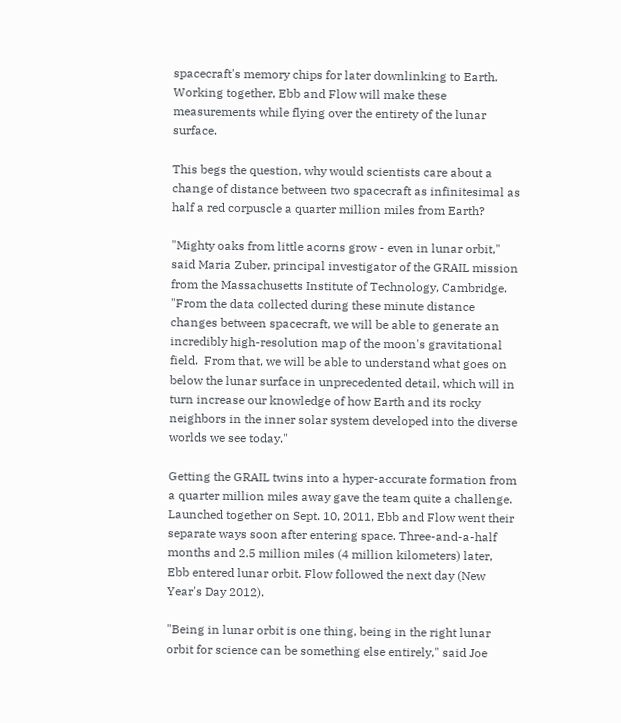spacecraft's memory chips for later downlinking to Earth. Working together, Ebb and Flow will make these measurements while flying over the entirety of the lunar surface.

This begs the question, why would scientists care about a change of distance between two spacecraft as infinitesimal as half a red corpuscle a quarter million miles from Earth?

"Mighty oaks from little acorns grow - even in lunar orbit," said Maria Zuber, principal investigator of the GRAIL mission from the Massachusetts Institute of Technology, Cambridge. "From the data collected during these minute distance changes between spacecraft, we will be able to generate an incredibly high-resolution map of the moon's gravitational field.  From that, we will be able to understand what goes on below the lunar surface in unprecedented detail, which will in turn increase our knowledge of how Earth and its rocky neighbors in the inner solar system developed into the diverse worlds we see today."

Getting the GRAIL twins into a hyper-accurate formation from a quarter million miles away gave the team quite a challenge. Launched together on Sept. 10, 2011, Ebb and Flow went their separate ways soon after entering space. Three-and-a-half months and 2.5 million miles (4 million kilometers) later, Ebb entered lunar orbit. Flow followed the next day (New Year's Day 2012).

"Being in lunar orbit is one thing, being in the right lunar orbit for science can be something else entirely," said Joe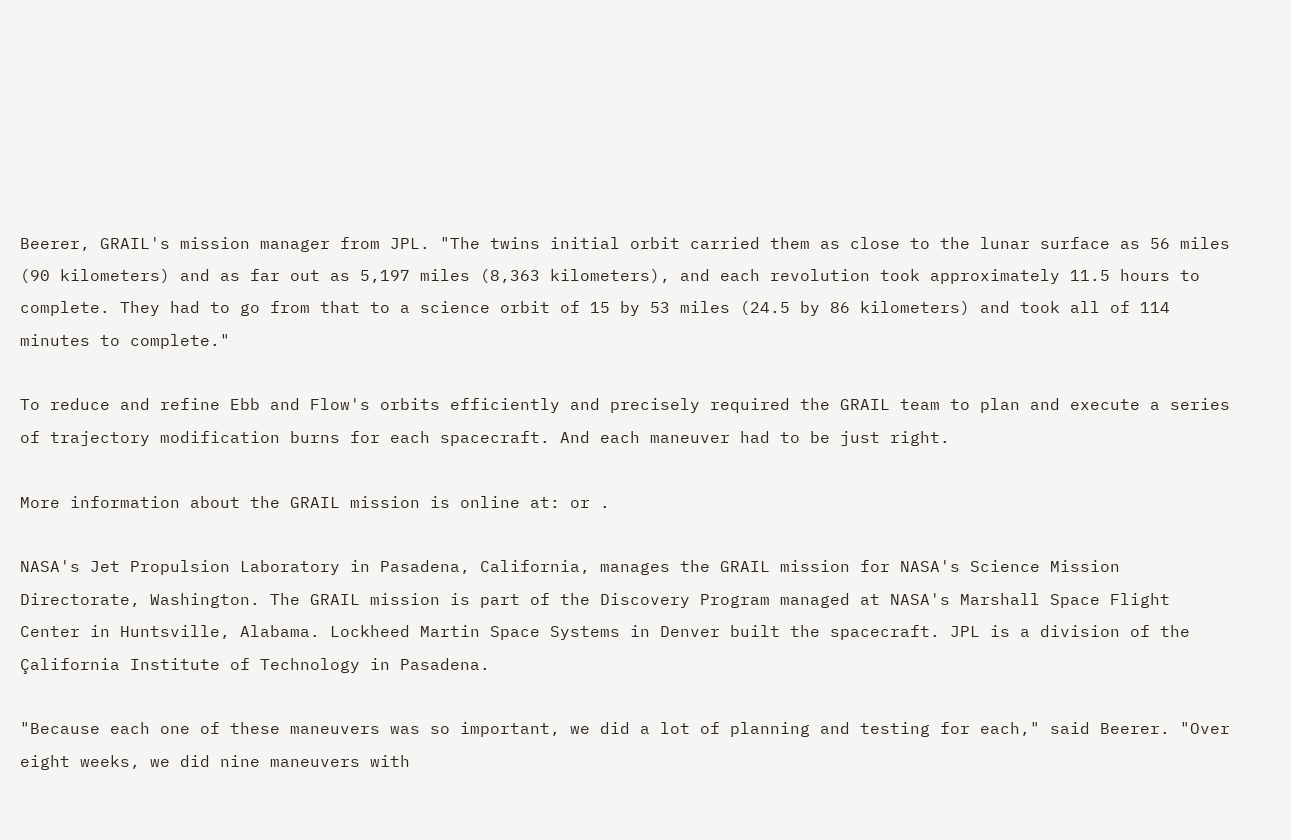Beerer, GRAIL's mission manager from JPL. "The twins initial orbit carried them as close to the lunar surface as 56 miles (90 kilometers) and as far out as 5,197 miles (8,363 kilometers), and each revolution took approximately 11.5 hours to complete. They had to go from that to a science orbit of 15 by 53 miles (24.5 by 86 kilometers) and took all of 114 minutes to complete."

To reduce and refine Ebb and Flow's orbits efficiently and precisely required the GRAIL team to plan and execute a series of trajectory modification burns for each spacecraft. And each maneuver had to be just right.

More information about the GRAIL mission is online at: or .

NASA's Jet Propulsion Laboratory in Pasadena, California, manages the GRAIL mission for NASA's Science Mission Directorate, Washington. The GRAIL mission is part of the Discovery Program managed at NASA's Marshall Space Flight Center in Huntsville, Alabama. Lockheed Martin Space Systems in Denver built the spacecraft. JPL is a division of the Çalifornia Institute of Technology in Pasadena.

"Because each one of these maneuvers was so important, we did a lot of planning and testing for each," said Beerer. "Over eight weeks, we did nine maneuvers with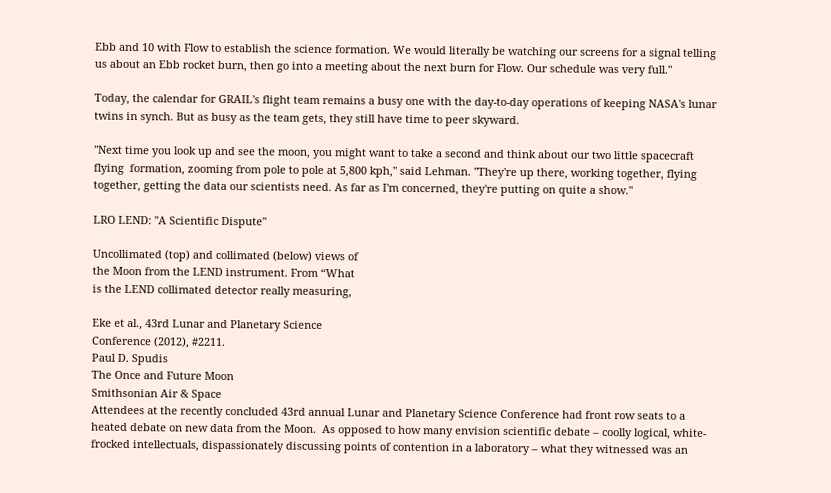Ebb and 10 with Flow to establish the science formation. We would literally be watching our screens for a signal telling us about an Ebb rocket burn, then go into a meeting about the next burn for Flow. Our schedule was very full."

Today, the calendar for GRAIL's flight team remains a busy one with the day-to-day operations of keeping NASA's lunar twins in synch. But as busy as the team gets, they still have time to peer skyward.

"Next time you look up and see the moon, you might want to take a second and think about our two little spacecraft flying  formation, zooming from pole to pole at 5,800 kph," said Lehman. "They're up there, working together, flying together, getting the data our scientists need. As far as I'm concerned, they're putting on quite a show."

LRO LEND: "A Scientific Dispute"

Uncollimated (top) and collimated (below) views of
the Moon from the LEND instrument. From “What
is the LEND collimated detector really measuring,

Eke et al., 43rd Lunar and Planetary Science
Conference (2012), #2211.
Paul D. Spudis
The Once and Future Moon
Smithsonian Air & Space
Attendees at the recently concluded 43rd annual Lunar and Planetary Science Conference had front row seats to a heated debate on new data from the Moon.  As opposed to how many envision scientific debate – coolly logical, white-frocked intellectuals, dispassionately discussing points of contention in a laboratory – what they witnessed was an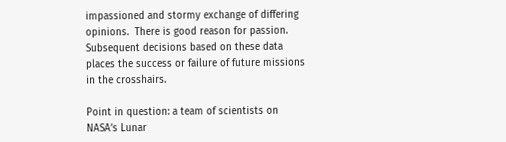impassioned and stormy exchange of differing opinions.  There is good reason for passion.  Subsequent decisions based on these data places the success or failure of future missions in the crosshairs.

Point in question: a team of scientists on NASA’s Lunar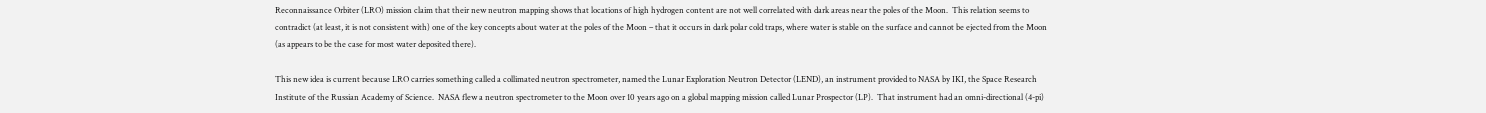Reconnaissance Orbiter (LRO) mission claim that their new neutron mapping shows that locations of high hydrogen content are not well correlated with dark areas near the poles of the Moon.  This relation seems to contradict (at least, it is not consistent with) one of the key concepts about water at the poles of the Moon – that it occurs in dark polar cold traps, where water is stable on the surface and cannot be ejected from the Moon (as appears to be the case for most water deposited there).

This new idea is current because LRO carries something called a collimated neutron spectrometer, named the Lunar Exploration Neutron Detector (LEND), an instrument provided to NASA by IKI, the Space Research Institute of the Russian Academy of Science.  NASA flew a neutron spectrometer to the Moon over 10 years ago on a global mapping mission called Lunar Prospector (LP).  That instrument had an omni-directional (4-pi)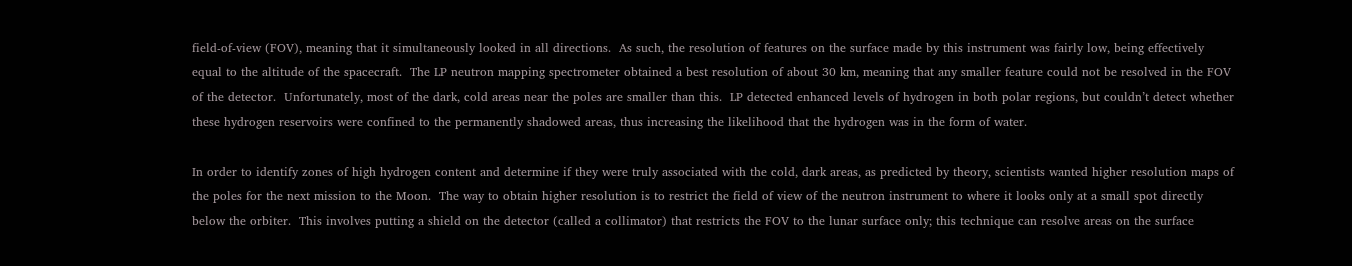field-of-view (FOV), meaning that it simultaneously looked in all directions.  As such, the resolution of features on the surface made by this instrument was fairly low, being effectively equal to the altitude of the spacecraft.  The LP neutron mapping spectrometer obtained a best resolution of about 30 km, meaning that any smaller feature could not be resolved in the FOV of the detector.  Unfortunately, most of the dark, cold areas near the poles are smaller than this.  LP detected enhanced levels of hydrogen in both polar regions, but couldn’t detect whether these hydrogen reservoirs were confined to the permanently shadowed areas, thus increasing the likelihood that the hydrogen was in the form of water.

In order to identify zones of high hydrogen content and determine if they were truly associated with the cold, dark areas, as predicted by theory, scientists wanted higher resolution maps of the poles for the next mission to the Moon.  The way to obtain higher resolution is to restrict the field of view of the neutron instrument to where it looks only at a small spot directly below the orbiter.  This involves putting a shield on the detector (called a collimator) that restricts the FOV to the lunar surface only; this technique can resolve areas on the surface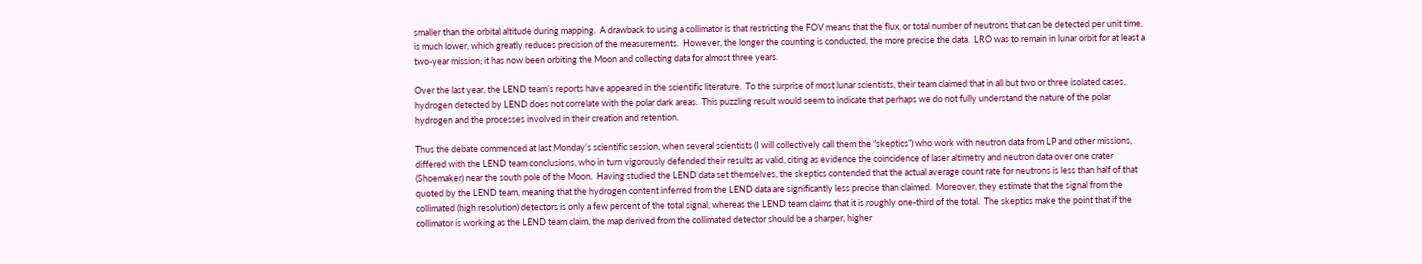smaller than the orbital altitude during mapping.  A drawback to using a collimator is that restricting the FOV means that the flux, or total number of neutrons that can be detected per unit time, is much lower, which greatly reduces precision of the measurements.  However, the longer the counting is conducted, the more precise the data.  LRO was to remain in lunar orbit for at least a two-year mission; it has now been orbiting the Moon and collecting data for almost three years.

Over the last year, the LEND team’s reports have appeared in the scientific literature.  To the surprise of most lunar scientists, their team claimed that in all but two or three isolated cases, hydrogen detected by LEND does not correlate with the polar dark areas.  This puzzling result would seem to indicate that perhaps we do not fully understand the nature of the polar hydrogen and the processes involved in their creation and retention.

Thus the debate commenced at last Monday’s scientific session, when several scientists (I will collectively call them the “skeptics”) who work with neutron data from LP and other missions, differed with the LEND team conclusions, who in turn vigorously defended their results as valid, citing as evidence the coincidence of laser altimetry and neutron data over one crater (Shoemaker) near the south pole of the Moon.  Having studied the LEND data set themselves, the skeptics contended that the actual average count rate for neutrons is less than half of that quoted by the LEND team, meaning that the hydrogen content inferred from the LEND data are significantly less precise than claimed.  Moreover, they estimate that the signal from the collimated (high resolution) detectors is only a few percent of the total signal, whereas the LEND team claims that it is roughly one-third of the total.  The skeptics make the point that if the collimator is working as the LEND team claim, the map derived from the collimated detector should be a sharper, higher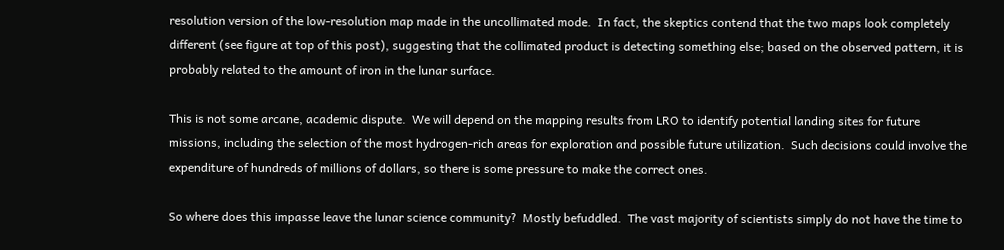resolution version of the low-resolution map made in the uncollimated mode.  In fact, the skeptics contend that the two maps look completely different (see figure at top of this post), suggesting that the collimated product is detecting something else; based on the observed pattern, it is probably related to the amount of iron in the lunar surface.

This is not some arcane, academic dispute.  We will depend on the mapping results from LRO to identify potential landing sites for future missions, including the selection of the most hydrogen-rich areas for exploration and possible future utilization.  Such decisions could involve the expenditure of hundreds of millions of dollars, so there is some pressure to make the correct ones.

So where does this impasse leave the lunar science community?  Mostly befuddled.  The vast majority of scientists simply do not have the time to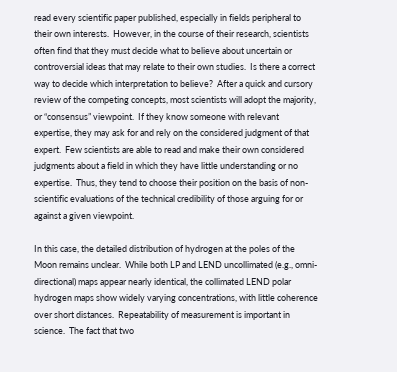read every scientific paper published, especially in fields peripheral to their own interests.  However, in the course of their research, scientists often find that they must decide what to believe about uncertain or controversial ideas that may relate to their own studies.  Is there a correct way to decide which interpretation to believe?  After a quick and cursory review of the competing concepts, most scientists will adopt the majority, or “consensus” viewpoint.  If they know someone with relevant expertise, they may ask for and rely on the considered judgment of that expert.  Few scientists are able to read and make their own considered judgments about a field in which they have little understanding or no expertise.  Thus, they tend to choose their position on the basis of non-scientific evaluations of the technical credibility of those arguing for or against a given viewpoint.

In this case, the detailed distribution of hydrogen at the poles of the Moon remains unclear.  While both LP and LEND uncollimated (e.g., omni-directional) maps appear nearly identical, the collimated LEND polar hydrogen maps show widely varying concentrations, with little coherence over short distances.  Repeatability of measurement is important in science.  The fact that two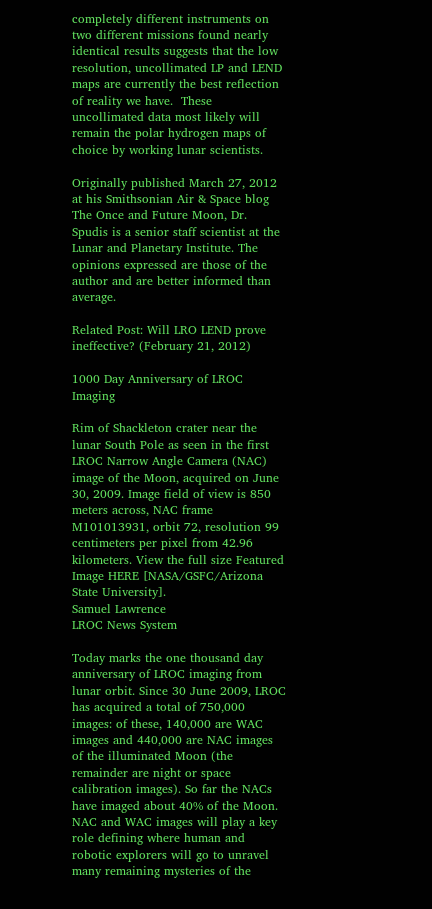completely different instruments on two different missions found nearly identical results suggests that the low resolution, uncollimated LP and LEND maps are currently the best reflection of reality we have.  These uncollimated data most likely will remain the polar hydrogen maps of choice by working lunar scientists.

Originally published March 27, 2012 at his Smithsonian Air & Space blog The Once and Future Moon, Dr. Spudis is a senior staff scientist at the Lunar and Planetary Institute. The opinions expressed are those of the author and are better informed than average.

Related Post: Will LRO LEND prove ineffective? (February 21, 2012)

1000 Day Anniversary of LROC Imaging

Rim of Shackleton crater near the lunar South Pole as seen in the first LROC Narrow Angle Camera (NAC) image of the Moon, acquired on June 30, 2009. Image field of view is 850 meters across, NAC frame M101013931, orbit 72, resolution 99 centimeters per pixel from 42.96 kilometers. View the full size Featured Image HERE [NASA/GSFC/Arizona State University].
Samuel Lawrence
LROC News System

Today marks the one thousand day anniversary of LROC imaging from lunar orbit. Since 30 June 2009, LROC has acquired a total of 750,000 images: of these, 140,000 are WAC images and 440,000 are NAC images of the illuminated Moon (the remainder are night or space calibration images). So far the NACs have imaged about 40% of the Moon. NAC and WAC images will play a key role defining where human and robotic explorers will go to unravel many remaining mysteries of the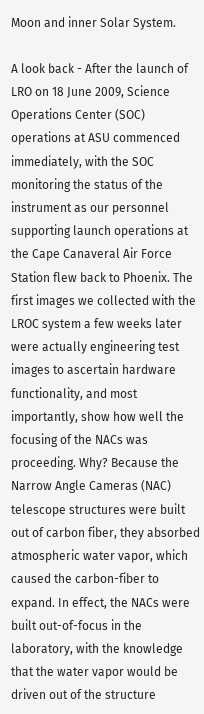Moon and inner Solar System.

A look back - After the launch of LRO on 18 June 2009, Science Operations Center (SOC) operations at ASU commenced immediately, with the SOC monitoring the status of the instrument as our personnel supporting launch operations at the Cape Canaveral Air Force Station flew back to Phoenix. The first images we collected with the LROC system a few weeks later were actually engineering test images to ascertain hardware functionality, and most importantly, show how well the focusing of the NACs was proceeding. Why? Because the Narrow Angle Cameras (NAC) telescope structures were built out of carbon fiber, they absorbed atmospheric water vapor, which caused the carbon-fiber to expand. In effect, the NACs were built out-of-focus in the laboratory, with the knowledge that the water vapor would be driven out of the structure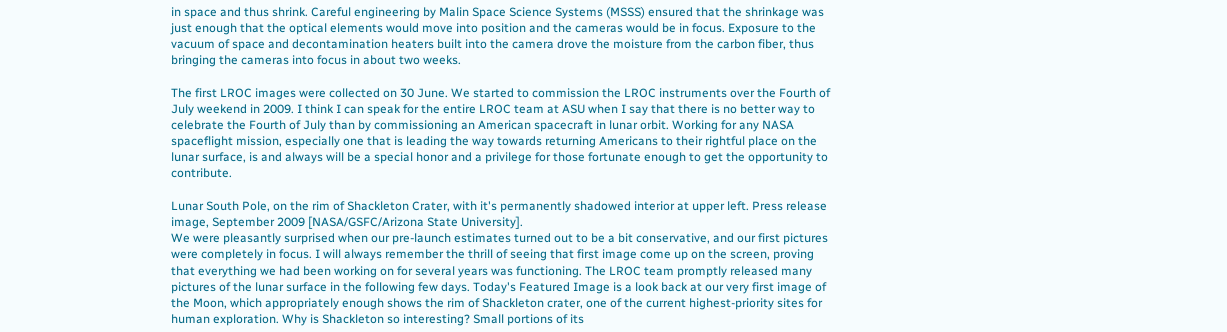in space and thus shrink. Careful engineering by Malin Space Science Systems (MSSS) ensured that the shrinkage was just enough that the optical elements would move into position and the cameras would be in focus. Exposure to the vacuum of space and decontamination heaters built into the camera drove the moisture from the carbon fiber, thus bringing the cameras into focus in about two weeks.

The first LROC images were collected on 30 June. We started to commission the LROC instruments over the Fourth of July weekend in 2009. I think I can speak for the entire LROC team at ASU when I say that there is no better way to celebrate the Fourth of July than by commissioning an American spacecraft in lunar orbit. Working for any NASA spaceflight mission, especially one that is leading the way towards returning Americans to their rightful place on the lunar surface, is and always will be a special honor and a privilege for those fortunate enough to get the opportunity to contribute.

Lunar South Pole, on the rim of Shackleton Crater, with it's permanently shadowed interior at upper left. Press release image, September 2009 [NASA/GSFC/Arizona State University].
We were pleasantly surprised when our pre-launch estimates turned out to be a bit conservative, and our first pictures were completely in focus. I will always remember the thrill of seeing that first image come up on the screen, proving that everything we had been working on for several years was functioning. The LROC team promptly released many pictures of the lunar surface in the following few days. Today's Featured Image is a look back at our very first image of the Moon, which appropriately enough shows the rim of Shackleton crater, one of the current highest-priority sites for human exploration. Why is Shackleton so interesting? Small portions of its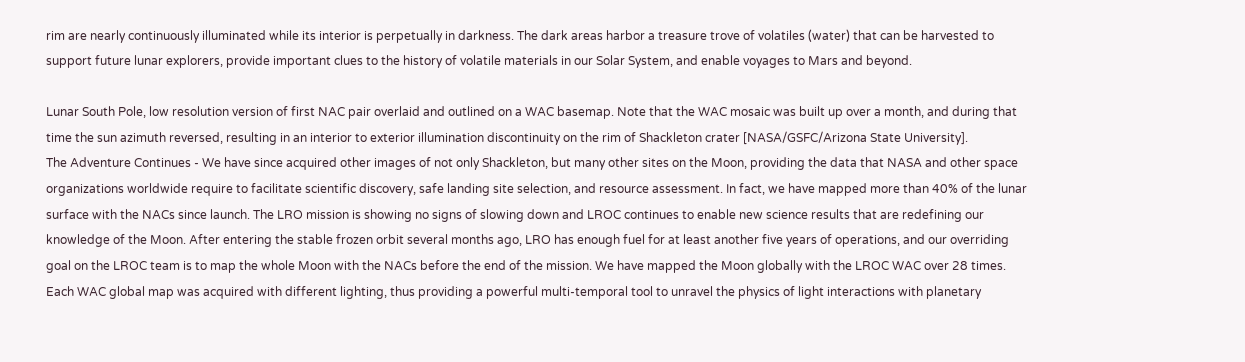rim are nearly continuously illuminated while its interior is perpetually in darkness. The dark areas harbor a treasure trove of volatiles (water) that can be harvested to support future lunar explorers, provide important clues to the history of volatile materials in our Solar System, and enable voyages to Mars and beyond.

Lunar South Pole, low resolution version of first NAC pair overlaid and outlined on a WAC basemap. Note that the WAC mosaic was built up over a month, and during that time the sun azimuth reversed, resulting in an interior to exterior illumination discontinuity on the rim of Shackleton crater [NASA/GSFC/Arizona State University].
The Adventure Continues - We have since acquired other images of not only Shackleton, but many other sites on the Moon, providing the data that NASA and other space organizations worldwide require to facilitate scientific discovery, safe landing site selection, and resource assessment. In fact, we have mapped more than 40% of the lunar surface with the NACs since launch. The LRO mission is showing no signs of slowing down and LROC continues to enable new science results that are redefining our knowledge of the Moon. After entering the stable frozen orbit several months ago, LRO has enough fuel for at least another five years of operations, and our overriding goal on the LROC team is to map the whole Moon with the NACs before the end of the mission. We have mapped the Moon globally with the LROC WAC over 28 times. Each WAC global map was acquired with different lighting, thus providing a powerful multi-temporal tool to unravel the physics of light interactions with planetary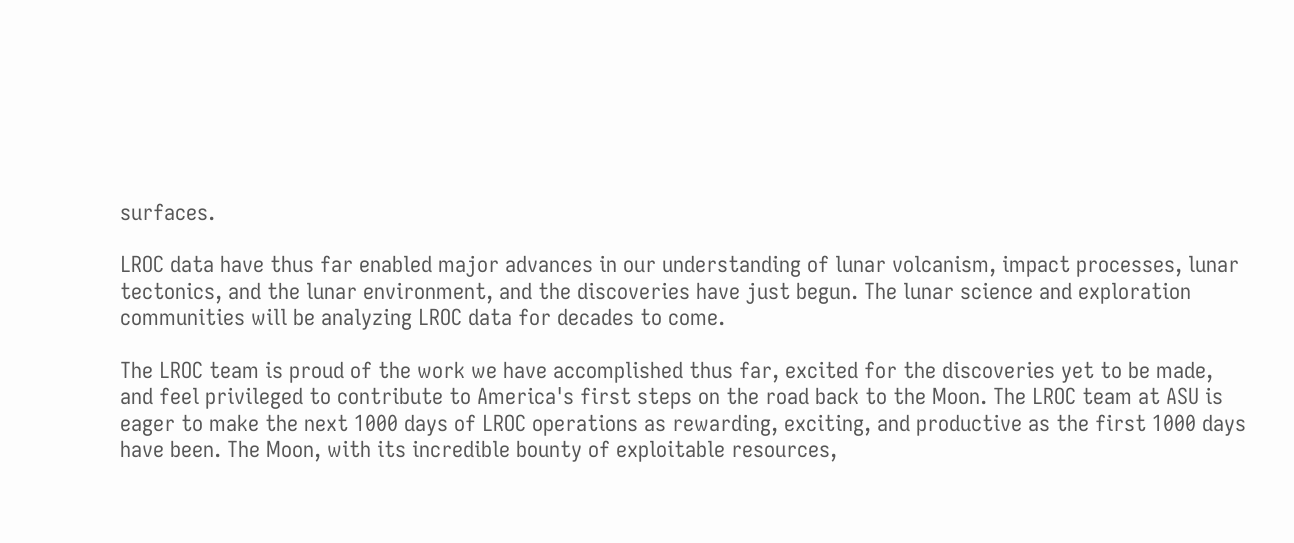surfaces.

LROC data have thus far enabled major advances in our understanding of lunar volcanism, impact processes, lunar tectonics, and the lunar environment, and the discoveries have just begun. The lunar science and exploration communities will be analyzing LROC data for decades to come.

The LROC team is proud of the work we have accomplished thus far, excited for the discoveries yet to be made, and feel privileged to contribute to America's first steps on the road back to the Moon. The LROC team at ASU is eager to make the next 1000 days of LROC operations as rewarding, exciting, and productive as the first 1000 days have been. The Moon, with its incredible bounty of exploitable resources,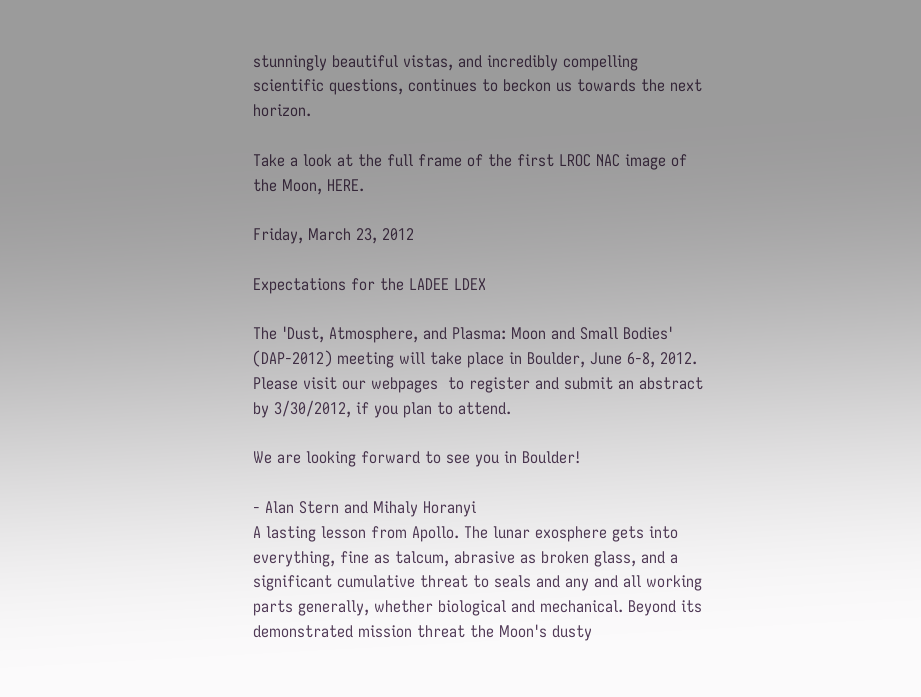stunningly beautiful vistas, and incredibly compelling scientific questions, continues to beckon us towards the next horizon.

Take a look at the full frame of the first LROC NAC image of the Moon, HERE.

Friday, March 23, 2012

Expectations for the LADEE LDEX

The 'Dust, Atmosphere, and Plasma: Moon and Small Bodies' (DAP-2012) meeting will take place in Boulder, June 6-8, 2012. Please visit our webpages  to register and submit an abstract by 3/30/2012, if you plan to attend.

We are looking forward to see you in Boulder!

- Alan Stern and Mihaly Horanyi
A lasting lesson from Apollo. The lunar exosphere gets into everything, fine as talcum, abrasive as broken glass, and a significant cumulative threat to seals and any and all working parts generally, whether biological and mechanical. Beyond its demonstrated mission threat the Moon's dusty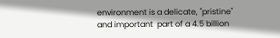environment is a delicate, "pristine" and important  part of a 4.5 billion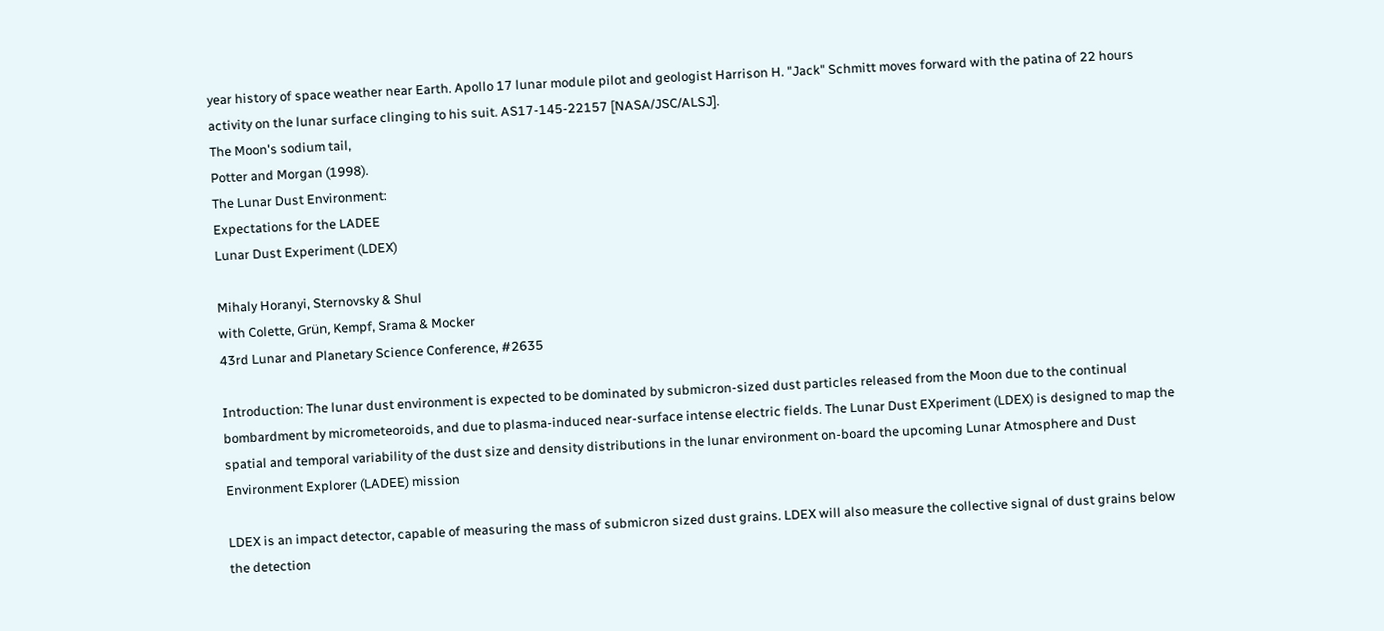year history of space weather near Earth. Apollo 17 lunar module pilot and geologist Harrison H. "Jack" Schmitt moves forward with the patina of 22 hours activity on the lunar surface clinging to his suit. AS17-145-22157 [NASA/JSC/ALSJ].
The Moon's sodium tail,
Potter and Morgan (1998).
The Lunar Dust Environment:
Expectations for the LADEE
Lunar Dust Experiment (LDEX)

Mihaly Horanyi, Sternovsky & Shul
with Colette, Grün, Kempf, Srama & Mocker
43rd Lunar and Planetary Science Conference, #2635

Introduction: The lunar dust environment is expected to be dominated by submicron-sized dust particles released from the Moon due to the continual bombardment by micrometeoroids, and due to plasma-induced near-surface intense electric fields. The Lunar Dust EXperiment (LDEX) is designed to map the spatial and temporal variability of the dust size and density distributions in the lunar environment on-board the upcoming Lunar Atmosphere and Dust Environment Explorer (LADEE) mission

LDEX is an impact detector, capable of measuring the mass of submicron sized dust grains. LDEX will also measure the collective signal of dust grains below the detection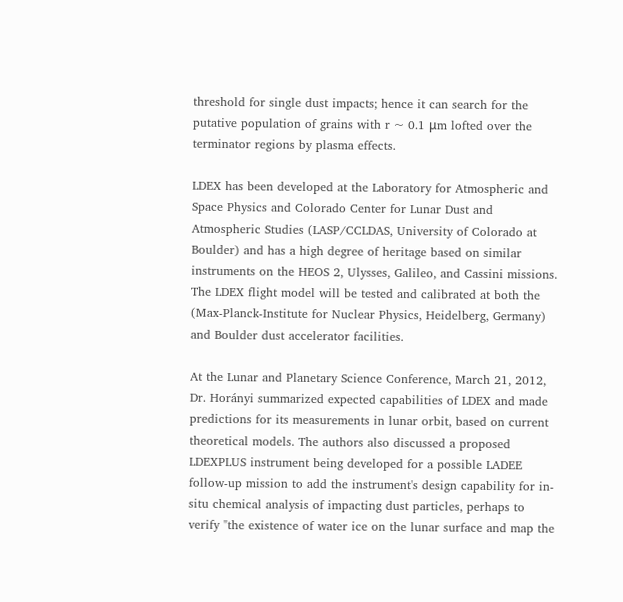threshold for single dust impacts; hence it can search for the putative population of grains with r ~ 0.1 μm lofted over the terminator regions by plasma effects.

LDEX has been developed at the Laboratory for Atmospheric and Space Physics and Colorado Center for Lunar Dust and Atmospheric Studies (LASP/CCLDAS, University of Colorado at Boulder) and has a high degree of heritage based on similar instruments on the HEOS 2, Ulysses, Galileo, and Cassini missions. The LDEX flight model will be tested and calibrated at both the (Max-Planck-Institute for Nuclear Physics, Heidelberg, Germany) and Boulder dust accelerator facilities.

At the Lunar and Planetary Science Conference, March 21, 2012, Dr. Horányi summarized expected capabilities of LDEX and made predictions for its measurements in lunar orbit, based on current theoretical models. The authors also discussed a proposed LDEXPLUS instrument being developed for a possible LADEE follow-up mission to add the instrument's design capability for in-situ chemical analysis of impacting dust particles, perhaps to verify "the existence of water ice on the lunar surface and map the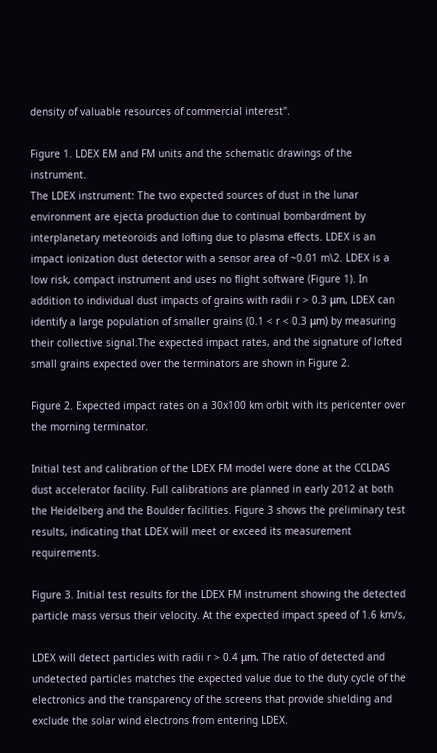density of valuable resources of commercial interest".

Figure 1. LDEX EM and FM units and the schematic drawings of the instrument.
The LDEX instrument: The two expected sources of dust in the lunar environment are ejecta production due to continual bombardment by interplanetary meteoroids and lofting due to plasma effects. LDEX is an impact ionization dust detector with a sensor area of ~0.01 m\2. LDEX is a low risk, compact instrument and uses no flight software (Figure 1). In addition to individual dust impacts of grains with radii r > 0.3 μm, LDEX can identify a large population of smaller grains (0.1 < r < 0.3 μm) by measuring their collective signal.The expected impact rates, and the signature of lofted small grains expected over the terminators are shown in Figure 2.

Figure 2. Expected impact rates on a 30x100 km orbit with its pericenter over the morning terminator.

Initial test and calibration of the LDEX FM model were done at the CCLDAS dust accelerator facility. Full calibrations are planned in early 2012 at both the Heidelberg and the Boulder facilities. Figure 3 shows the preliminary test results, indicating that LDEX will meet or exceed its measurement requirements.

Figure 3. Initial test results for the LDEX FM instrument showing the detected particle mass versus their velocity. At the expected impact speed of 1.6 km/s,

LDEX will detect particles with radii r > 0.4 μm. The ratio of detected and undetected particles matches the expected value due to the duty cycle of the electronics and the transparency of the screens that provide shielding and exclude the solar wind electrons from entering LDEX.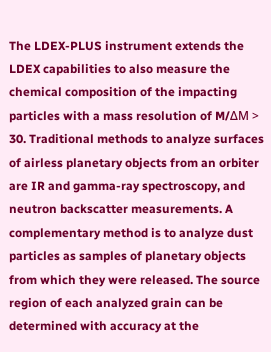The LDEX-PLUS instrument extends the LDEX capabilities to also measure the chemical composition of the impacting particles with a mass resolution of M/ΔM > 30. Traditional methods to analyze surfaces of airless planetary objects from an orbiter are IR and gamma-ray spectroscopy, and neutron backscatter measurements. A complementary method is to analyze dust particles as samples of planetary objects from which they were released. The source region of each analyzed grain can be determined with accuracy at the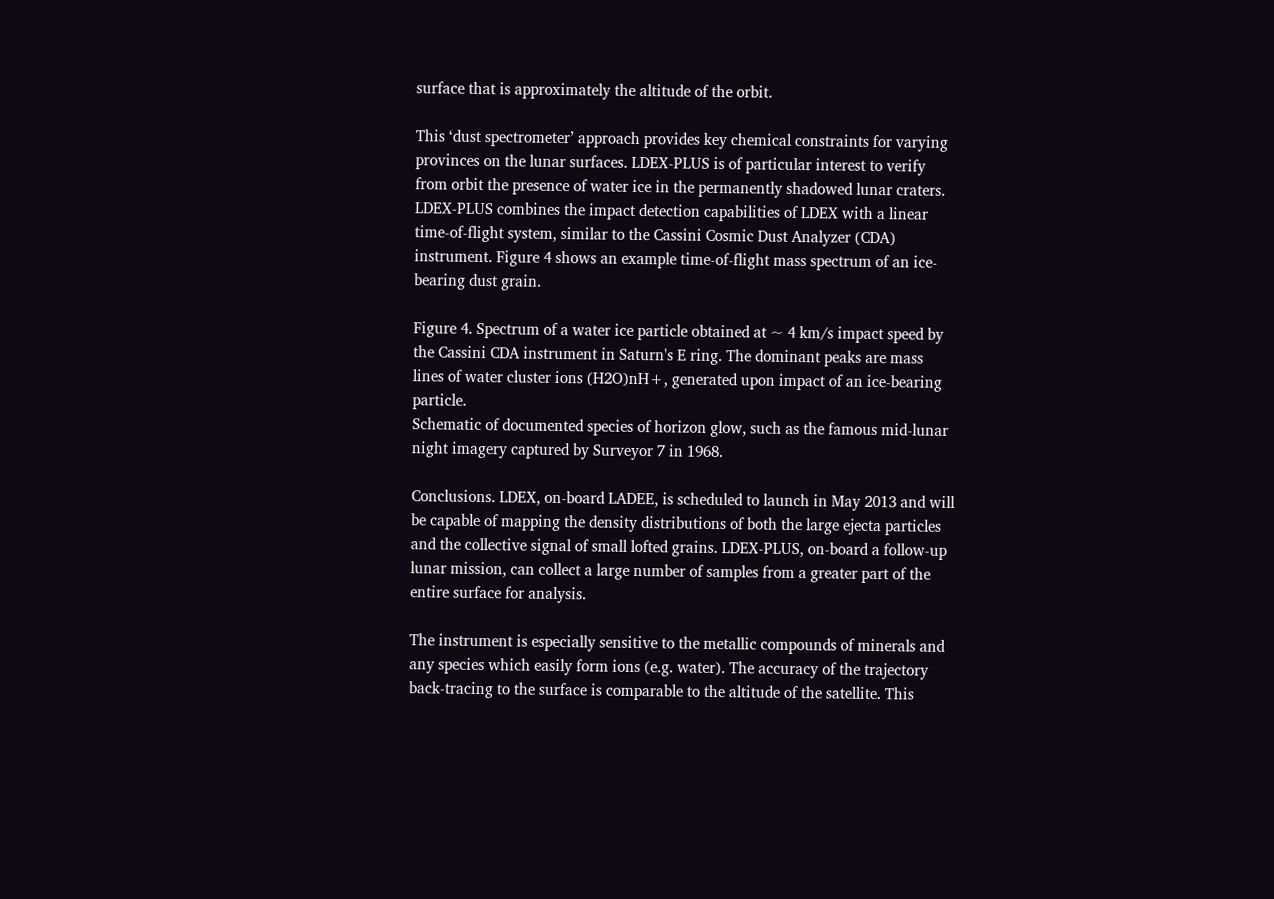surface that is approximately the altitude of the orbit.

This ‘dust spectrometer’ approach provides key chemical constraints for varying provinces on the lunar surfaces. LDEX-PLUS is of particular interest to verify from orbit the presence of water ice in the permanently shadowed lunar craters. LDEX-PLUS combines the impact detection capabilities of LDEX with a linear time-of-flight system, similar to the Cassini Cosmic Dust Analyzer (CDA) instrument. Figure 4 shows an example time-of-flight mass spectrum of an ice-bearing dust grain.

Figure 4. Spectrum of a water ice particle obtained at ~ 4 km/s impact speed by the Cassini CDA instrument in Saturn's E ring. The dominant peaks are mass lines of water cluster ions (H2O)nH+, generated upon impact of an ice-bearing particle.
Schematic of documented species of horizon glow, such as the famous mid-lunar night imagery captured by Surveyor 7 in 1968.

Conclusions. LDEX, on-board LADEE, is scheduled to launch in May 2013 and will be capable of mapping the density distributions of both the large ejecta particles and the collective signal of small lofted grains. LDEX-PLUS, on-board a follow-up lunar mission, can collect a large number of samples from a greater part of the entire surface for analysis.

The instrument is especially sensitive to the metallic compounds of minerals and any species which easily form ions (e.g. water). The accuracy of the trajectory back-tracing to the surface is comparable to the altitude of the satellite. This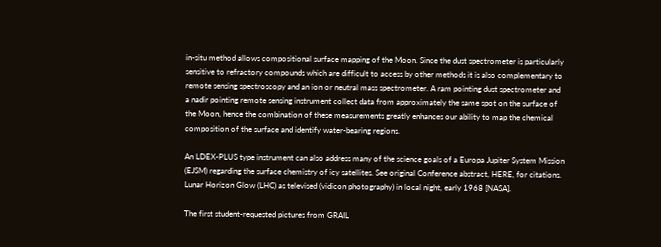in-situ method allows compositional surface mapping of the Moon. Since the dust spectrometer is particularly sensitive to refractory compounds which are difficult to access by other methods it is also complementary to remote sensing spectroscopy and an ion or neutral mass spectrometer. A ram pointing dust spectrometer and a nadir pointing remote sensing instrument collect data from approximately the same spot on the surface of the Moon, hence the combination of these measurements greatly enhances our ability to map the chemical composition of the surface and identify water-bearing regions.

An LDEX-PLUS type instrument can also address many of the science goals of a Europa Jupiter System Mission (EJSM) regarding the surface chemistry of icy satellites. See original Conference abstract, HERE, for citations.
Lunar Horizon Glow (LHC) as televised (vidicon photography) in local night, early 1968 [NASA].

The first student-requested pictures from GRAIL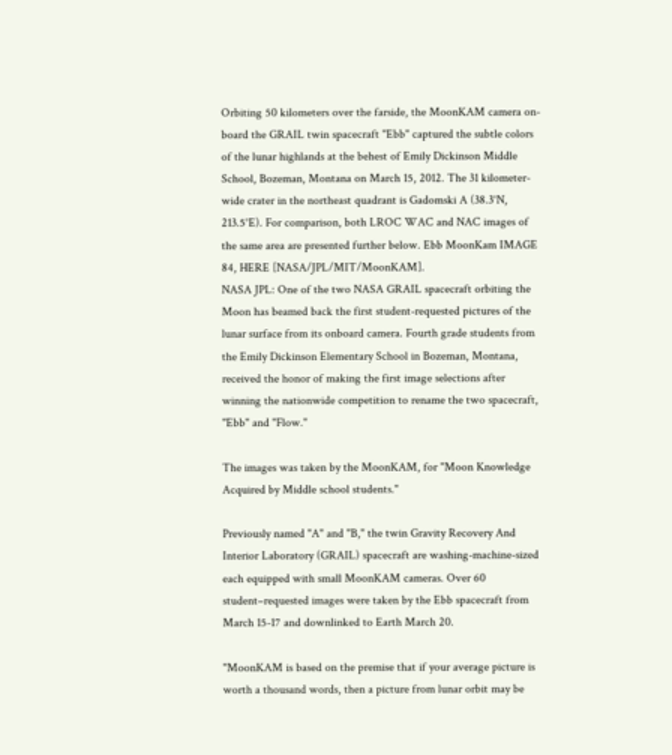Orbiting 50 kilometers over the farside, the MoonKAM camera on-board the GRAIL twin spacecraft "Ebb" captured the subtle colors of the lunar highlands at the behest of Emily Dickinson Middle School, Bozeman, Montana on March 15, 2012. The 31 kilometer-wide crater in the northeast quadrant is Gadomski A (38.3°N, 213.5°E). For comparison, both LROC WAC and NAC images of the same area are presented further below. Ebb MoonKam IMAGE 84, HERE [NASA/JPL/MIT/MoonKAM].
NASA JPL: One of the two NASA GRAIL spacecraft orbiting the Moon has beamed back the first student-requested pictures of the lunar surface from its onboard camera. Fourth grade students from the Emily Dickinson Elementary School in Bozeman, Montana, received the honor of making the first image selections after winning the nationwide competition to rename the two spacecraft, "Ebb" and "Flow."

The images was taken by the MoonKAM, for "Moon Knowledge Acquired by Middle school students."

Previously named "A" and "B," the twin Gravity Recovery And Interior Laboratory (GRAIL) spacecraft are washing-machine-sized each equipped with small MoonKAM cameras. Over 60 student–requested images were taken by the Ebb spacecraft from March 15-17 and downlinked to Earth March 20.

"MoonKAM is based on the premise that if your average picture is worth a thousand words, then a picture from lunar orbit may be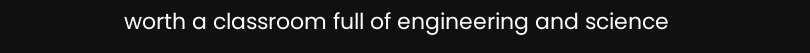worth a classroom full of engineering and science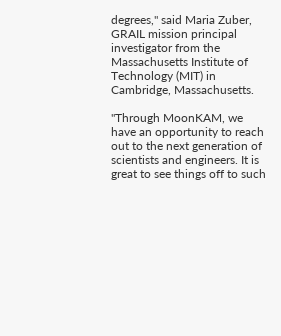degrees," said Maria Zuber, GRAIL mission principal investigator from the Massachusetts Institute of Technology (MIT) in Cambridge, Massachusetts.

"Through MoonKAM, we have an opportunity to reach out to the next generation of scientists and engineers. It is great to see things off to such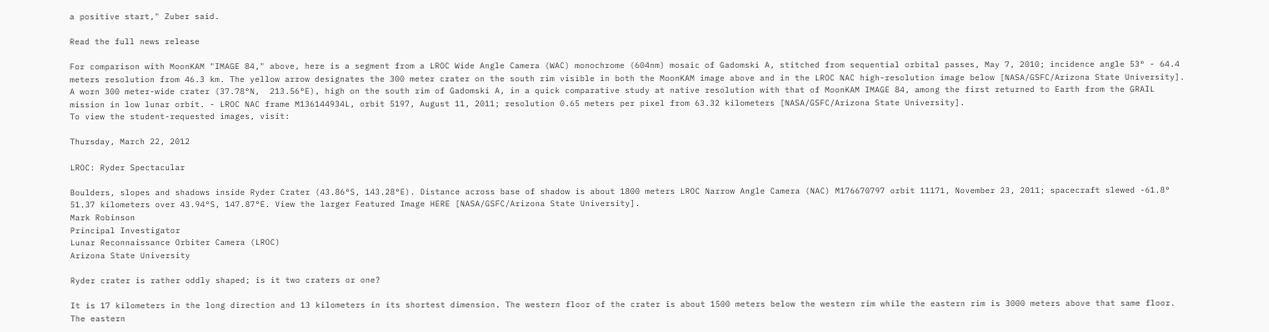a positive start," Zuber said.

Read the full news release

For comparison with MoonKAM "IMAGE 84," above, here is a segment from a LROC Wide Angle Camera (WAC) monochrome (604nm) mosaic of Gadomski A, stitched from sequential orbital passes, May 7, 2010; incidence angle 53° - 64.4 meters resolution from 46.3 km. The yellow arrow designates the 300 meter crater on the south rim visible in both the MoonKAM image above and in the LROC NAC high-resolution image below [NASA/GSFC/Arizona State University].
A worn 300 meter-wide crater (37.78°N,  213.56°E), high on the south rim of Gadomski A, in a quick comparative study at native resolution with that of MoonKAM IMAGE 84, among the first returned to Earth from the GRAIL mission in low lunar orbit. - LROC NAC frame M136144934L, orbit 5197, August 11, 2011; resolution 0.65 meters per pixel from 63.32 kilometers [NASA/GSFC/Arizona State University].
To view the student-requested images, visit:

Thursday, March 22, 2012

LROC: Ryder Spectacular

Boulders, slopes and shadows inside Ryder Crater (43.86°S, 143.28°E). Distance across base of shadow is about 1800 meters LROC Narrow Angle Camera (NAC) M176670797 orbit 11171, November 23, 2011; spacecraft slewed -61.8° 51.37 kilometers over 43.94°S, 147.87°E. View the larger Featured Image HERE [NASA/GSFC/Arizona State University].
Mark Robinson
Principal Investigator
Lunar Reconnaissance Orbiter Camera (LROC)
Arizona State University

Ryder crater is rather oddly shaped; is it two craters or one?

It is 17 kilometers in the long direction and 13 kilometers in its shortest dimension. The western floor of the crater is about 1500 meters below the western rim while the eastern rim is 3000 meters above that same floor. The eastern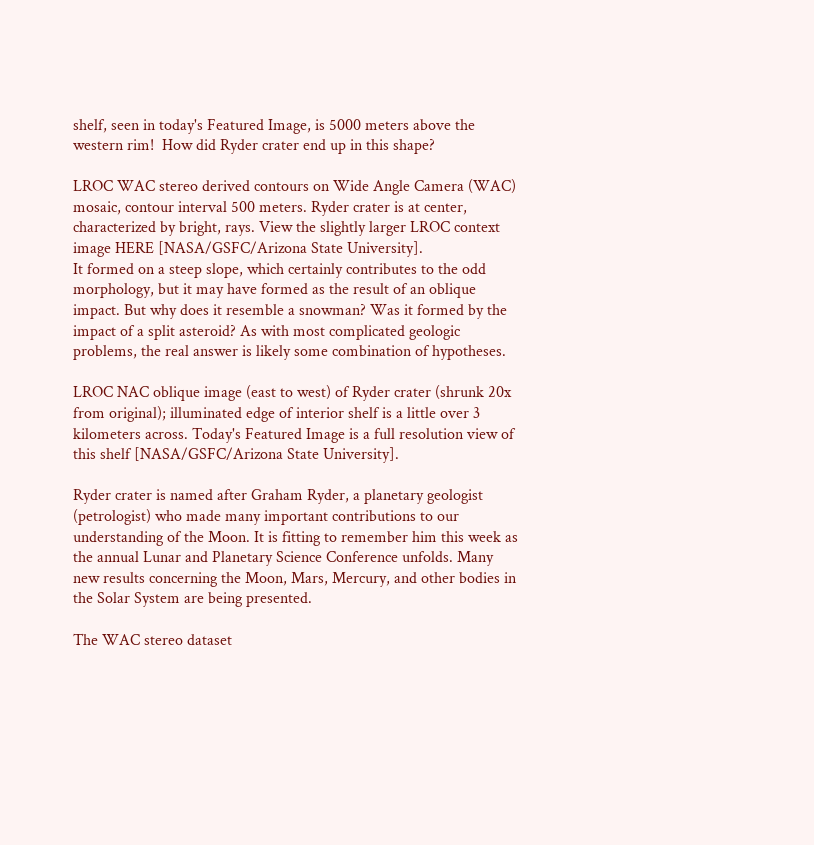shelf, seen in today's Featured Image, is 5000 meters above the western rim!  How did Ryder crater end up in this shape?

LROC WAC stereo derived contours on Wide Angle Camera (WAC) mosaic, contour interval 500 meters. Ryder crater is at center, characterized by bright, rays. View the slightly larger LROC context image HERE [NASA/GSFC/Arizona State University].
It formed on a steep slope, which certainly contributes to the odd morphology, but it may have formed as the result of an oblique impact. But why does it resemble a snowman? Was it formed by the impact of a split asteroid? As with most complicated geologic problems, the real answer is likely some combination of hypotheses.

LROC NAC oblique image (east to west) of Ryder crater (shrunk 20x from original); illuminated edge of interior shelf is a little over 3 kilometers across. Today's Featured Image is a full resolution view of this shelf [NASA/GSFC/Arizona State University].

Ryder crater is named after Graham Ryder, a planetary geologist (petrologist) who made many important contributions to our understanding of the Moon. It is fitting to remember him this week as the annual Lunar and Planetary Science Conference unfolds. Many new results concerning the Moon, Mars, Mercury, and other bodies in the Solar System are being presented.

The WAC stereo dataset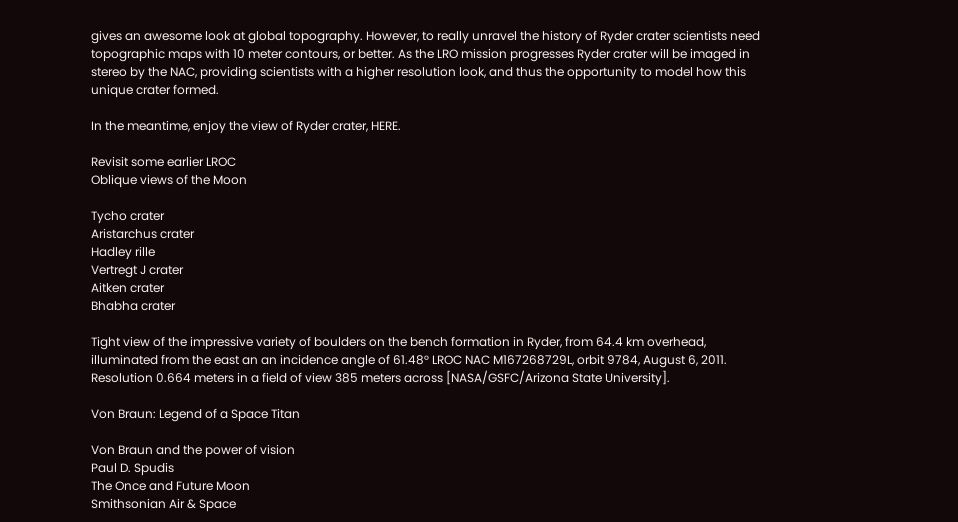gives an awesome look at global topography. However, to really unravel the history of Ryder crater scientists need topographic maps with 10 meter contours, or better. As the LRO mission progresses Ryder crater will be imaged in stereo by the NAC, providing scientists with a higher resolution look, and thus the opportunity to model how this unique crater formed.

In the meantime, enjoy the view of Ryder crater, HERE.

Revisit some earlier LROC
Oblique views of the Moon

Tycho crater
Aristarchus crater
Hadley rille
Vertregt J crater
Aitken crater
Bhabha crater

Tight view of the impressive variety of boulders on the bench formation in Ryder, from 64.4 km overhead, illuminated from the east an an incidence angle of 61.48° LROC NAC M167268729L, orbit 9784, August 6, 2011. Resolution 0.664 meters in a field of view 385 meters across [NASA/GSFC/Arizona State University].

Von Braun: Legend of a Space Titan

Von Braun and the power of vision
Paul D. Spudis
The Once and Future Moon
Smithsonian Air & Space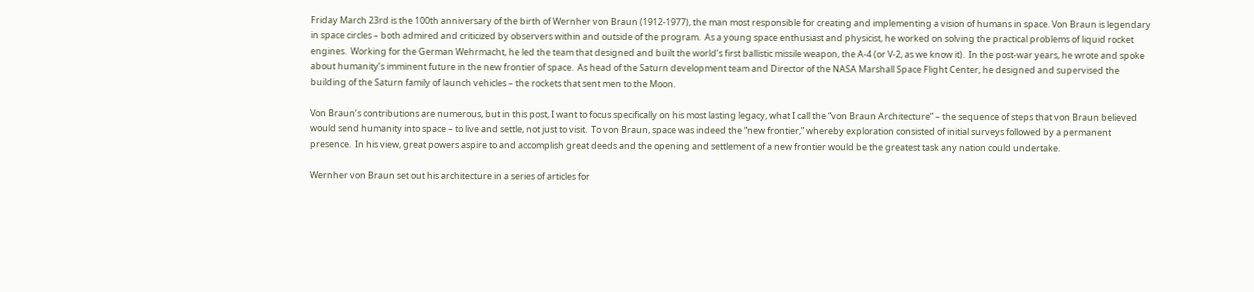Friday March 23rd is the 100th anniversary of the birth of Wernher von Braun (1912-1977), the man most responsible for creating and implementing a vision of humans in space. Von Braun is legendary in space circles – both admired and criticized by observers within and outside of the program.  As a young space enthusiast and physicist, he worked on solving the practical problems of liquid rocket engines.  Working for the German Wehrmacht, he led the team that designed and built the world’s first ballistic missile weapon, the A-4 (or V-2, as we know it).  In the post-war years, he wrote and spoke about humanity’s imminent future in the new frontier of space.  As head of the Saturn development team and Director of the NASA Marshall Space Flight Center, he designed and supervised the building of the Saturn family of launch vehicles – the rockets that sent men to the Moon.

Von Braun’s contributions are numerous, but in this post, I want to focus specifically on his most lasting legacy, what I call the “von Braun Architecture” – the sequence of steps that von Braun believed would send humanity into space – to live and settle, not just to visit.  To von Braun, space was indeed the “new frontier,” whereby exploration consisted of initial surveys followed by a permanent presence.  In his view, great powers aspire to and accomplish great deeds and the opening and settlement of a new frontier would be the greatest task any nation could undertake.

Wernher von Braun set out his architecture in a series of articles for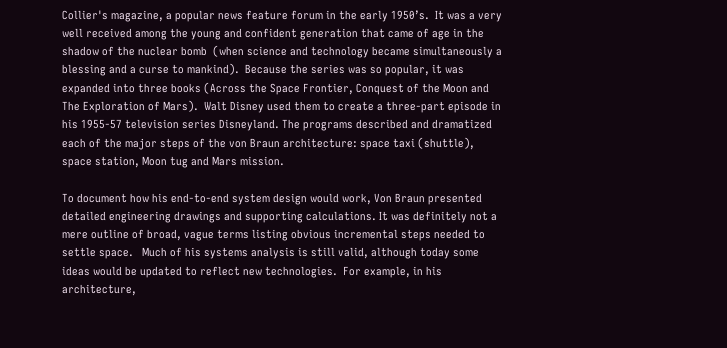Collier's magazine, a popular news feature forum in the early 1950’s.  It was a very well received among the young and confident generation that came of age in the shadow of the nuclear bomb  (when science and technology became simultaneously a blessing and a curse to mankind).  Because the series was so popular, it was expanded into three books (Across the Space Frontier, Conquest of the Moon and The Exploration of Mars).  Walt Disney used them to create a three-part episode in his 1955-57 television series Disneyland. The programs described and dramatized each of the major steps of the von Braun architecture: space taxi (shuttle), space station, Moon tug and Mars mission.

To document how his end-to-end system design would work, Von Braun presented detailed engineering drawings and supporting calculations. It was definitely not a mere outline of broad, vague terms listing obvious incremental steps needed to settle space.   Much of his systems analysis is still valid, although today some ideas would be updated to reflect new technologies.  For example, in his architecture,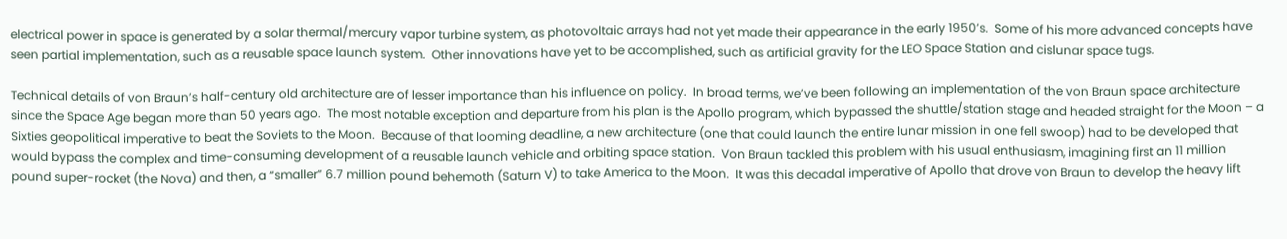electrical power in space is generated by a solar thermal/mercury vapor turbine system, as photovoltaic arrays had not yet made their appearance in the early 1950’s.  Some of his more advanced concepts have seen partial implementation, such as a reusable space launch system.  Other innovations have yet to be accomplished, such as artificial gravity for the LEO Space Station and cislunar space tugs.

Technical details of von Braun’s half-century old architecture are of lesser importance than his influence on policy.  In broad terms, we’ve been following an implementation of the von Braun space architecture since the Space Age began more than 50 years ago.  The most notable exception and departure from his plan is the Apollo program, which bypassed the shuttle/station stage and headed straight for the Moon – a Sixties geopolitical imperative to beat the Soviets to the Moon.  Because of that looming deadline, a new architecture (one that could launch the entire lunar mission in one fell swoop) had to be developed that would bypass the complex and time-consuming development of a reusable launch vehicle and orbiting space station.  Von Braun tackled this problem with his usual enthusiasm, imagining first an 11 million pound super-rocket (the Nova) and then, a “smaller” 6.7 million pound behemoth (Saturn V) to take America to the Moon.  It was this decadal imperative of Apollo that drove von Braun to develop the heavy lift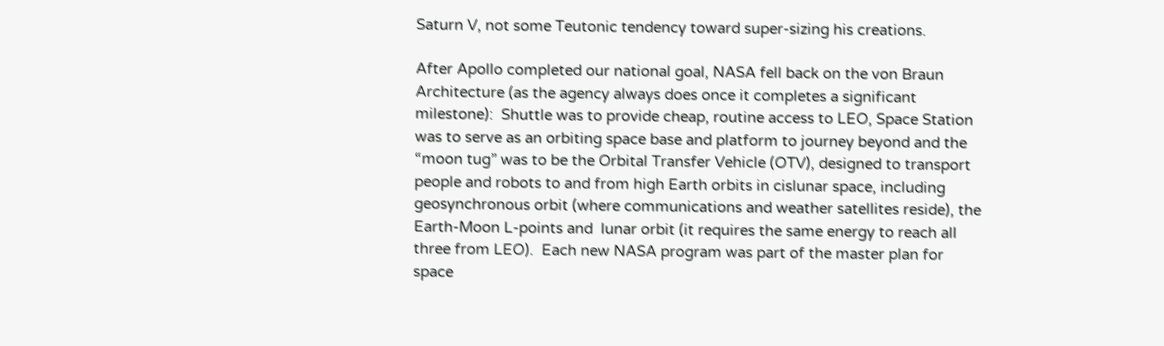Saturn V, not some Teutonic tendency toward super-sizing his creations.

After Apollo completed our national goal, NASA fell back on the von Braun Architecture (as the agency always does once it completes a significant milestone):  Shuttle was to provide cheap, routine access to LEO, Space Station was to serve as an orbiting space base and platform to journey beyond and the “moon tug” was to be the Orbital Transfer Vehicle (OTV), designed to transport people and robots to and from high Earth orbits in cislunar space, including geosynchronous orbit (where communications and weather satellites reside), the Earth-Moon L-points and  lunar orbit (it requires the same energy to reach all three from LEO).  Each new NASA program was part of the master plan for space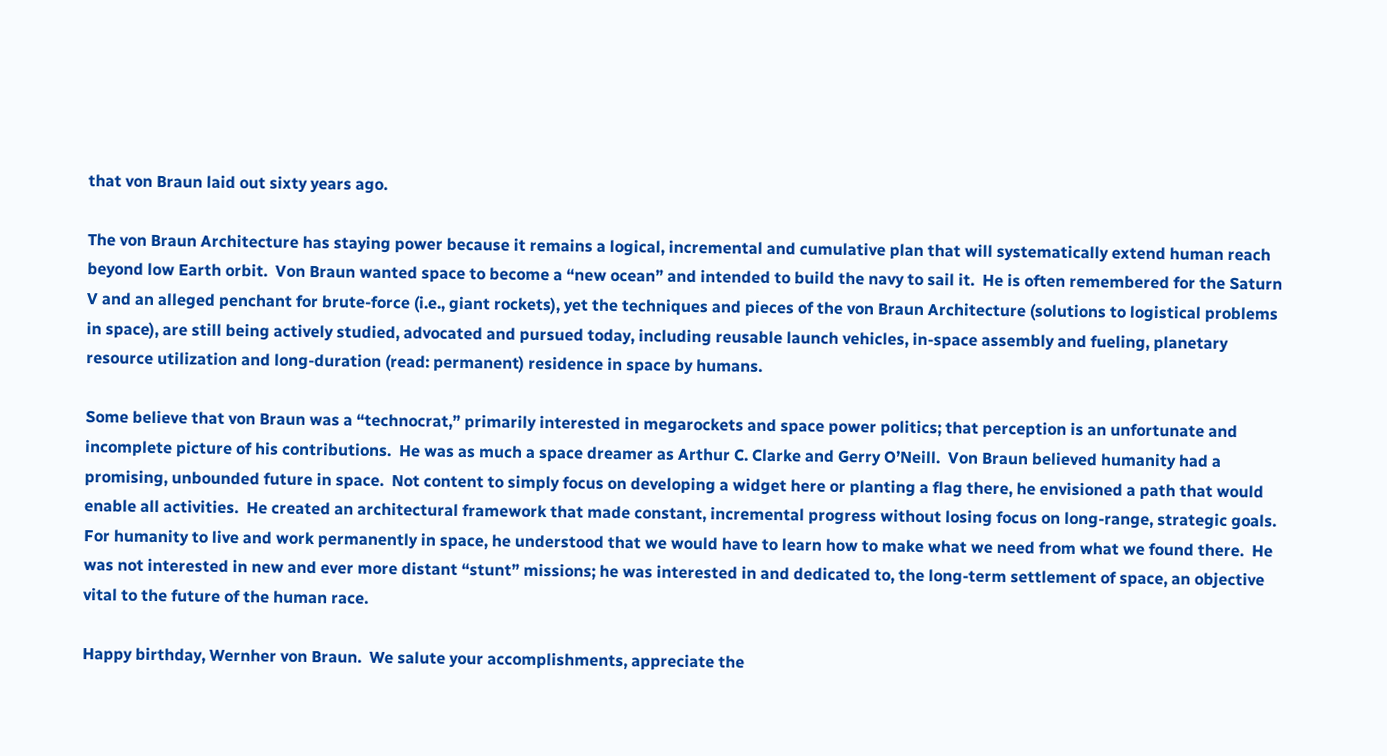that von Braun laid out sixty years ago.

The von Braun Architecture has staying power because it remains a logical, incremental and cumulative plan that will systematically extend human reach beyond low Earth orbit.  Von Braun wanted space to become a “new ocean” and intended to build the navy to sail it.  He is often remembered for the Saturn V and an alleged penchant for brute-force (i.e., giant rockets), yet the techniques and pieces of the von Braun Architecture (solutions to logistical problems in space), are still being actively studied, advocated and pursued today, including reusable launch vehicles, in-space assembly and fueling, planetary resource utilization and long-duration (read: permanent) residence in space by humans.

Some believe that von Braun was a “technocrat,” primarily interested in megarockets and space power politics; that perception is an unfortunate and incomplete picture of his contributions.  He was as much a space dreamer as Arthur C. Clarke and Gerry O’Neill.  Von Braun believed humanity had a promising, unbounded future in space.  Not content to simply focus on developing a widget here or planting a flag there, he envisioned a path that would enable all activities.  He created an architectural framework that made constant, incremental progress without losing focus on long-range, strategic goals.  For humanity to live and work permanently in space, he understood that we would have to learn how to make what we need from what we found there.  He was not interested in new and ever more distant “stunt” missions; he was interested in and dedicated to, the long-term settlement of space, an objective vital to the future of the human race.

Happy birthday, Wernher von Braun.  We salute your accomplishments, appreciate the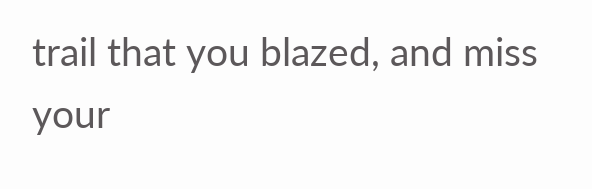trail that you blazed, and miss your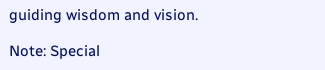guiding wisdom and vision.

Note: Special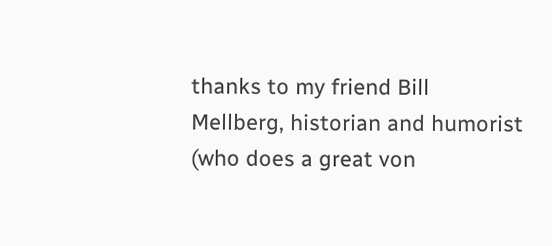thanks to my friend Bill Mellberg, historian and humorist (who does a great von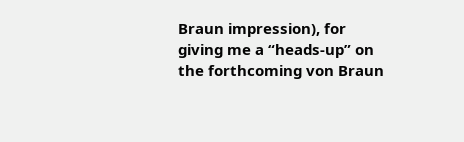Braun impression), for giving me a “heads-up” on the forthcoming von Braun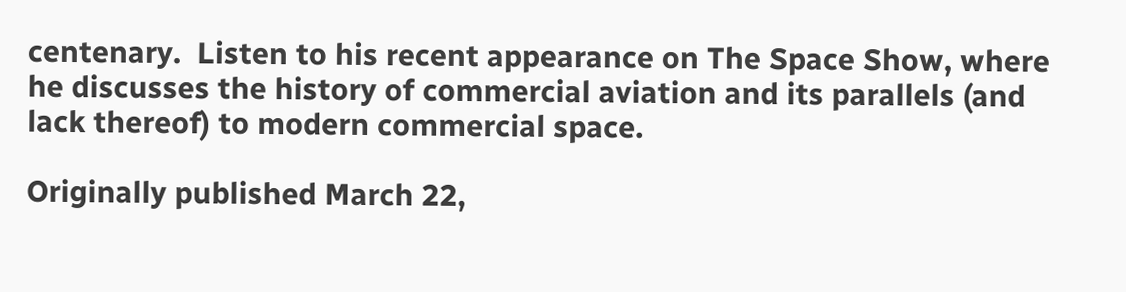centenary.  Listen to his recent appearance on The Space Show, where he discusses the history of commercial aviation and its parallels (and lack thereof) to modern commercial space.

Originally published March 22,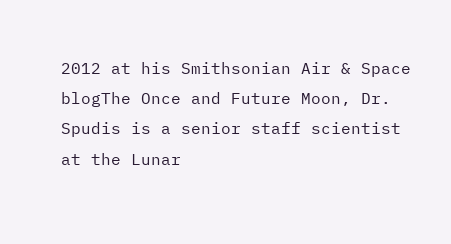2012 at his Smithsonian Air & Space blogThe Once and Future Moon, Dr. Spudis is a senior staff scientist at the Lunar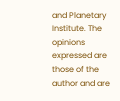and Planetary Institute. The opinions expressed are those of the author and are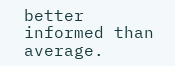better informed than average.